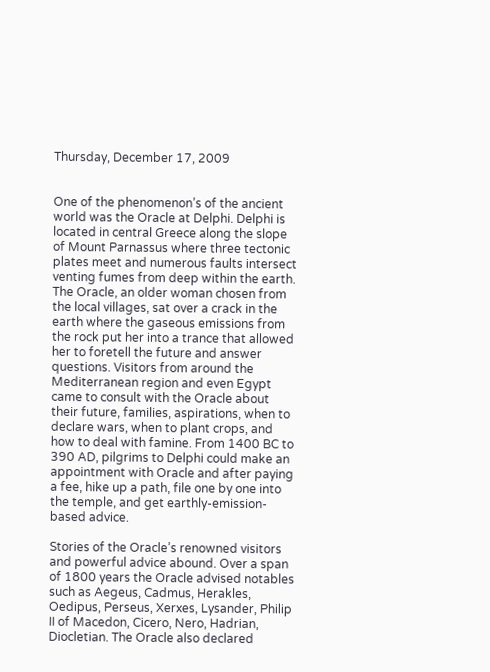Thursday, December 17, 2009


One of the phenomenon’s of the ancient world was the Oracle at Delphi. Delphi is located in central Greece along the slope of Mount Parnassus where three tectonic plates meet and numerous faults intersect venting fumes from deep within the earth. The Oracle, an older woman chosen from the local villages, sat over a crack in the earth where the gaseous emissions from the rock put her into a trance that allowed her to foretell the future and answer questions. Visitors from around the Mediterranean region and even Egypt came to consult with the Oracle about their future, families, aspirations, when to declare wars, when to plant crops, and how to deal with famine. From 1400 BC to 390 AD, pilgrims to Delphi could make an appointment with Oracle and after paying a fee, hike up a path, file one by one into the temple, and get earthly-emission-based advice.

Stories of the Oracle’s renowned visitors and powerful advice abound. Over a span of 1800 years the Oracle advised notables such as Aegeus, Cadmus, Herakles, Oedipus, Perseus, Xerxes, Lysander, Philip II of Macedon, Cicero, Nero, Hadrian, Diocletian. The Oracle also declared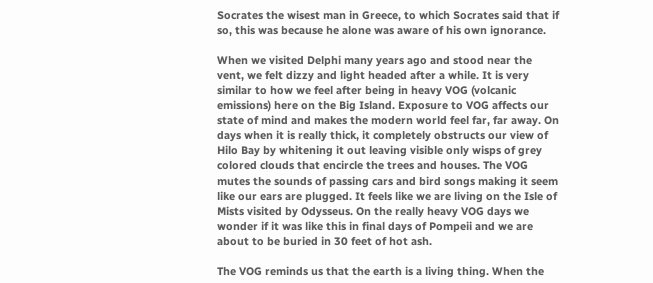Socrates the wisest man in Greece, to which Socrates said that if so, this was because he alone was aware of his own ignorance.

When we visited Delphi many years ago and stood near the vent, we felt dizzy and light headed after a while. It is very similar to how we feel after being in heavy VOG (volcanic emissions) here on the Big Island. Exposure to VOG affects our state of mind and makes the modern world feel far, far away. On days when it is really thick, it completely obstructs our view of Hilo Bay by whitening it out leaving visible only wisps of grey colored clouds that encircle the trees and houses. The VOG mutes the sounds of passing cars and bird songs making it seem like our ears are plugged. It feels like we are living on the Isle of Mists visited by Odysseus. On the really heavy VOG days we wonder if it was like this in final days of Pompeii and we are about to be buried in 30 feet of hot ash.

The VOG reminds us that the earth is a living thing. When the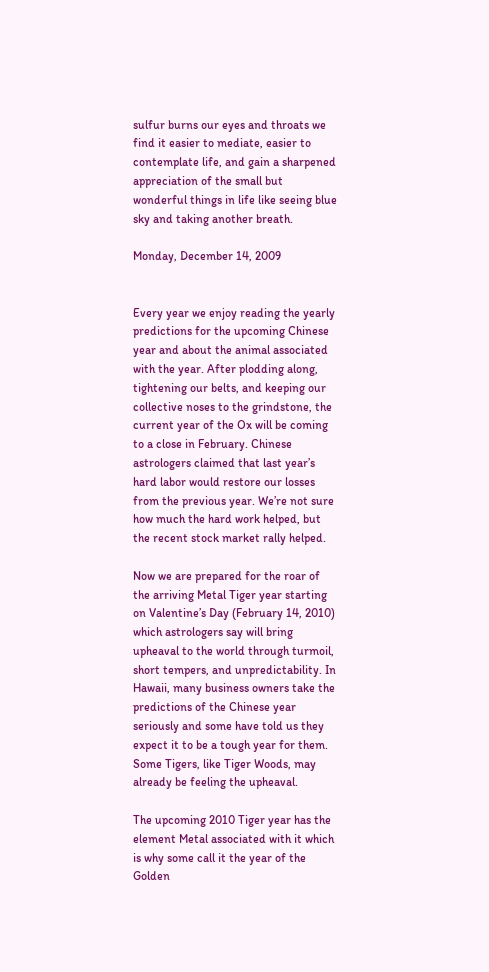sulfur burns our eyes and throats we find it easier to mediate, easier to contemplate life, and gain a sharpened appreciation of the small but wonderful things in life like seeing blue sky and taking another breath.

Monday, December 14, 2009


Every year we enjoy reading the yearly predictions for the upcoming Chinese year and about the animal associated with the year. After plodding along, tightening our belts, and keeping our collective noses to the grindstone, the current year of the Ox will be coming to a close in February. Chinese astrologers claimed that last year’s hard labor would restore our losses from the previous year. We’re not sure how much the hard work helped, but the recent stock market rally helped.

Now we are prepared for the roar of the arriving Metal Tiger year starting on Valentine’s Day (February 14, 2010) which astrologers say will bring upheaval to the world through turmoil, short tempers, and unpredictability. In Hawaii, many business owners take the predictions of the Chinese year seriously and some have told us they expect it to be a tough year for them. Some Tigers, like Tiger Woods, may already be feeling the upheaval.

The upcoming 2010 Tiger year has the element Metal associated with it which is why some call it the year of the Golden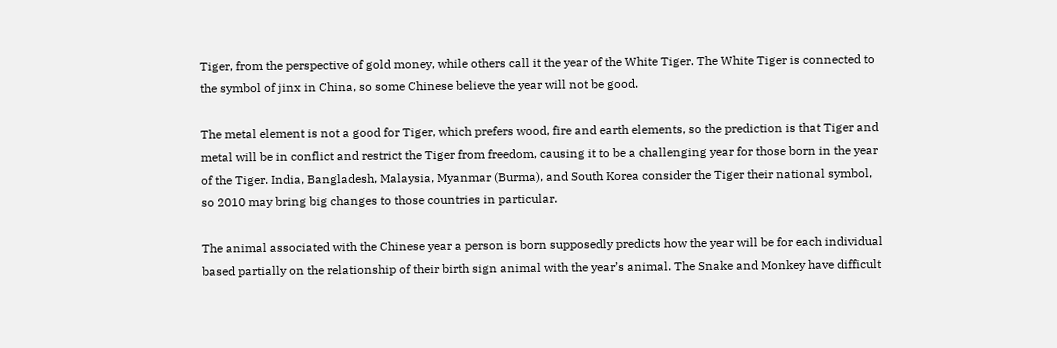Tiger, from the perspective of gold money, while others call it the year of the White Tiger. The White Tiger is connected to the symbol of jinx in China, so some Chinese believe the year will not be good.

The metal element is not a good for Tiger, which prefers wood, fire and earth elements, so the prediction is that Tiger and metal will be in conflict and restrict the Tiger from freedom, causing it to be a challenging year for those born in the year of the Tiger. India, Bangladesh, Malaysia, Myanmar (Burma), and South Korea consider the Tiger their national symbol, so 2010 may bring big changes to those countries in particular.

The animal associated with the Chinese year a person is born supposedly predicts how the year will be for each individual based partially on the relationship of their birth sign animal with the year’s animal. The Snake and Monkey have difficult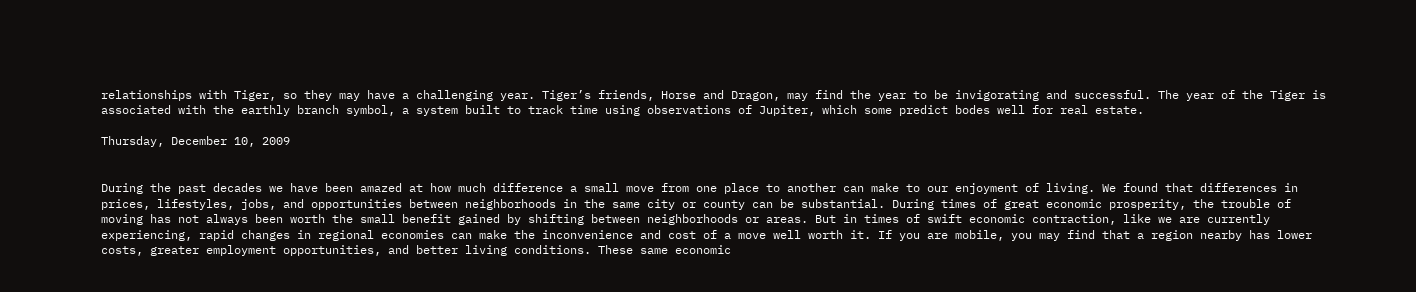relationships with Tiger, so they may have a challenging year. Tiger’s friends, Horse and Dragon, may find the year to be invigorating and successful. The year of the Tiger is associated with the earthly branch symbol, a system built to track time using observations of Jupiter, which some predict bodes well for real estate.

Thursday, December 10, 2009


During the past decades we have been amazed at how much difference a small move from one place to another can make to our enjoyment of living. We found that differences in prices, lifestyles, jobs, and opportunities between neighborhoods in the same city or county can be substantial. During times of great economic prosperity, the trouble of moving has not always been worth the small benefit gained by shifting between neighborhoods or areas. But in times of swift economic contraction, like we are currently experiencing, rapid changes in regional economies can make the inconvenience and cost of a move well worth it. If you are mobile, you may find that a region nearby has lower costs, greater employment opportunities, and better living conditions. These same economic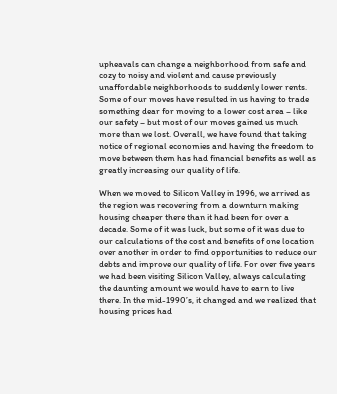upheavals can change a neighborhood from safe and cozy to noisy and violent and cause previously unaffordable neighborhoods to suddenly lower rents. Some of our moves have resulted in us having to trade something dear for moving to a lower cost area – like our safety – but most of our moves gained us much more than we lost. Overall, we have found that taking notice of regional economies and having the freedom to move between them has had financial benefits as well as greatly increasing our quality of life.

When we moved to Silicon Valley in 1996, we arrived as the region was recovering from a downturn making housing cheaper there than it had been for over a decade. Some of it was luck, but some of it was due to our calculations of the cost and benefits of one location over another in order to find opportunities to reduce our debts and improve our quality of life. For over five years we had been visiting Silicon Valley, always calculating the daunting amount we would have to earn to live there. In the mid-1990’s, it changed and we realized that housing prices had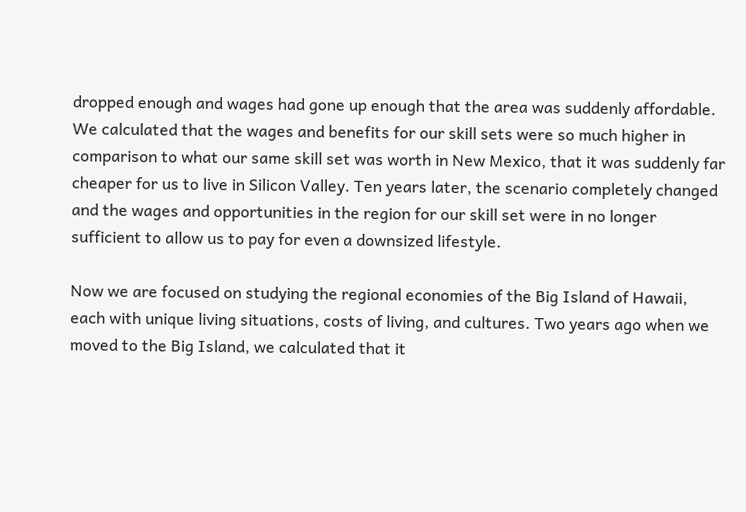dropped enough and wages had gone up enough that the area was suddenly affordable. We calculated that the wages and benefits for our skill sets were so much higher in comparison to what our same skill set was worth in New Mexico, that it was suddenly far cheaper for us to live in Silicon Valley. Ten years later, the scenario completely changed and the wages and opportunities in the region for our skill set were in no longer sufficient to allow us to pay for even a downsized lifestyle.

Now we are focused on studying the regional economies of the Big Island of Hawaii, each with unique living situations, costs of living, and cultures. Two years ago when we moved to the Big Island, we calculated that it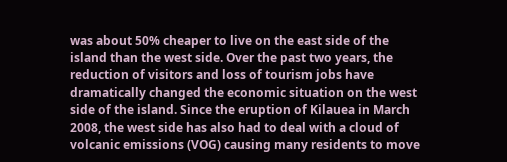was about 50% cheaper to live on the east side of the island than the west side. Over the past two years, the reduction of visitors and loss of tourism jobs have dramatically changed the economic situation on the west side of the island. Since the eruption of Kilauea in March 2008, the west side has also had to deal with a cloud of volcanic emissions (VOG) causing many residents to move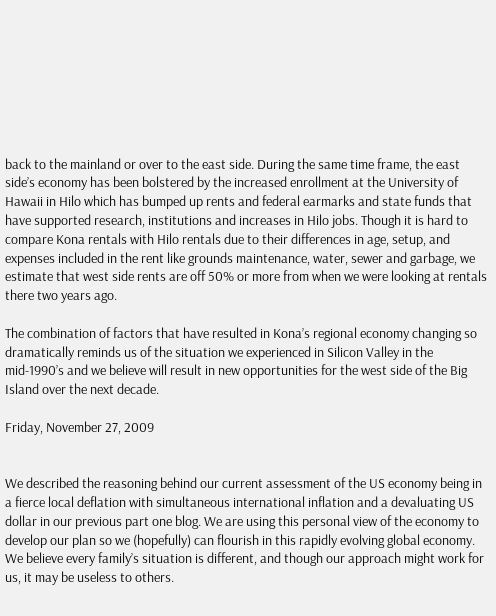back to the mainland or over to the east side. During the same time frame, the east side’s economy has been bolstered by the increased enrollment at the University of Hawaii in Hilo which has bumped up rents and federal earmarks and state funds that have supported research, institutions and increases in Hilo jobs. Though it is hard to compare Kona rentals with Hilo rentals due to their differences in age, setup, and expenses included in the rent like grounds maintenance, water, sewer and garbage, we estimate that west side rents are off 50% or more from when we were looking at rentals there two years ago.

The combination of factors that have resulted in Kona’s regional economy changing so dramatically reminds us of the situation we experienced in Silicon Valley in the mid-1990’s and we believe will result in new opportunities for the west side of the Big Island over the next decade.

Friday, November 27, 2009


We described the reasoning behind our current assessment of the US economy being in a fierce local deflation with simultaneous international inflation and a devaluating US dollar in our previous part one blog. We are using this personal view of the economy to develop our plan so we (hopefully) can flourish in this rapidly evolving global economy. We believe every family’s situation is different, and though our approach might work for us, it may be useless to others.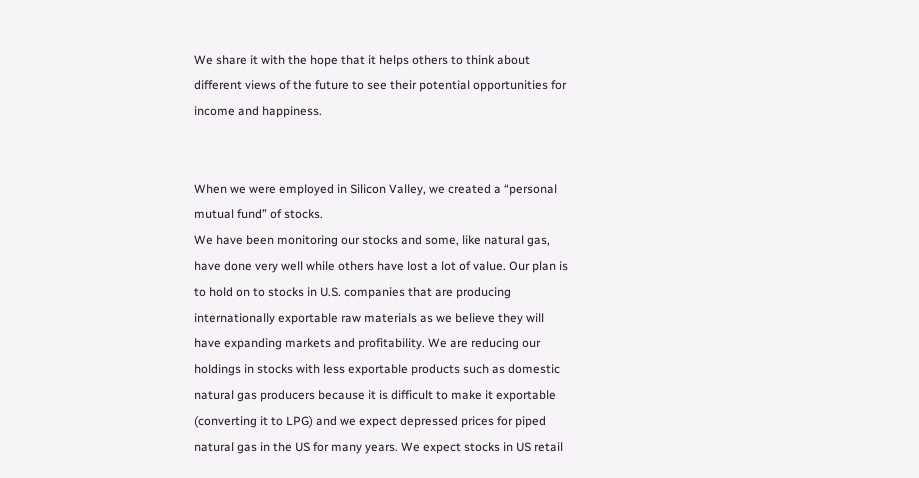We share it with the hope that it helps others to think about different views of the future to see their potential opportunities for income and happiness.


When we were employed in Silicon Valley, we created a “personal mutual fund” of stocks.
We have been monitoring our stocks and some, like natural gas, have done very well while others have lost a lot of value. Our plan is to hold on to stocks in U.S. companies that are producing internationally exportable raw materials as we believe they will have expanding markets and profitability. We are reducing our holdings in stocks with less exportable products such as domestic natural gas producers because it is difficult to make it exportable (converting it to LPG) and we expect depressed prices for piped natural gas in the US for many years. We expect stocks in US retail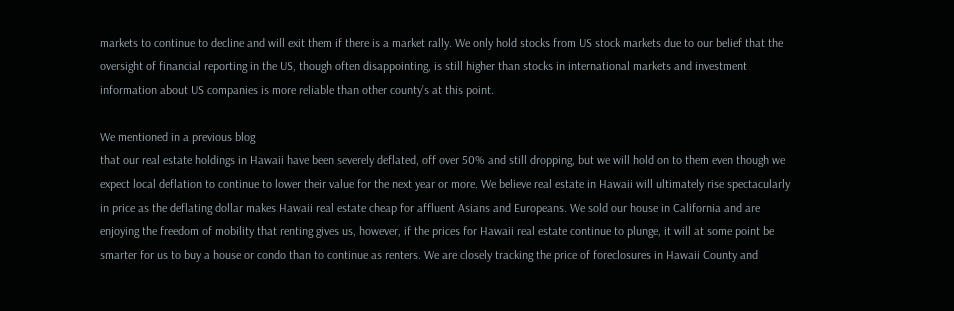markets to continue to decline and will exit them if there is a market rally. We only hold stocks from US stock markets due to our belief that the oversight of financial reporting in the US, though often disappointing, is still higher than stocks in international markets and investment information about US companies is more reliable than other county’s at this point.

We mentioned in a previous blog
that our real estate holdings in Hawaii have been severely deflated, off over 50% and still dropping, but we will hold on to them even though we expect local deflation to continue to lower their value for the next year or more. We believe real estate in Hawaii will ultimately rise spectacularly in price as the deflating dollar makes Hawaii real estate cheap for affluent Asians and Europeans. We sold our house in California and are enjoying the freedom of mobility that renting gives us, however, if the prices for Hawaii real estate continue to plunge, it will at some point be smarter for us to buy a house or condo than to continue as renters. We are closely tracking the price of foreclosures in Hawaii County and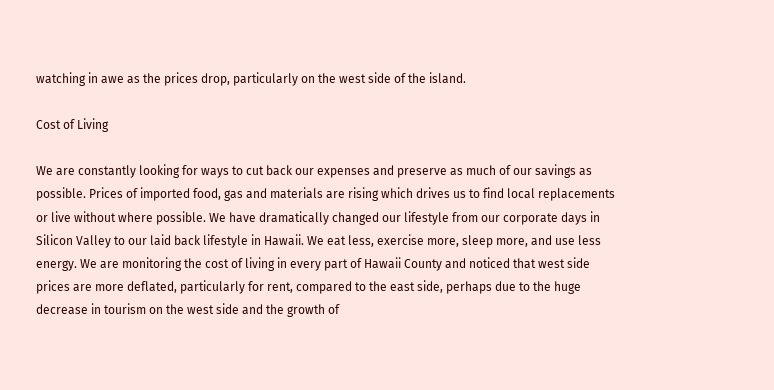watching in awe as the prices drop, particularly on the west side of the island.

Cost of Living

We are constantly looking for ways to cut back our expenses and preserve as much of our savings as possible. Prices of imported food, gas and materials are rising which drives us to find local replacements or live without where possible. We have dramatically changed our lifestyle from our corporate days in Silicon Valley to our laid back lifestyle in Hawaii. We eat less, exercise more, sleep more, and use less energy. We are monitoring the cost of living in every part of Hawaii County and noticed that west side prices are more deflated, particularly for rent, compared to the east side, perhaps due to the huge decrease in tourism on the west side and the growth of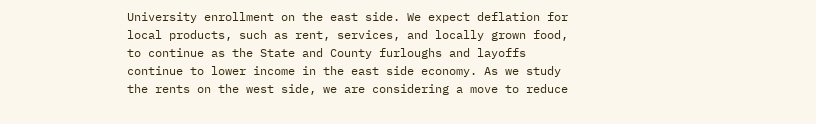University enrollment on the east side. We expect deflation for local products, such as rent, services, and locally grown food, to continue as the State and County furloughs and layoffs continue to lower income in the east side economy. As we study the rents on the west side, we are considering a move to reduce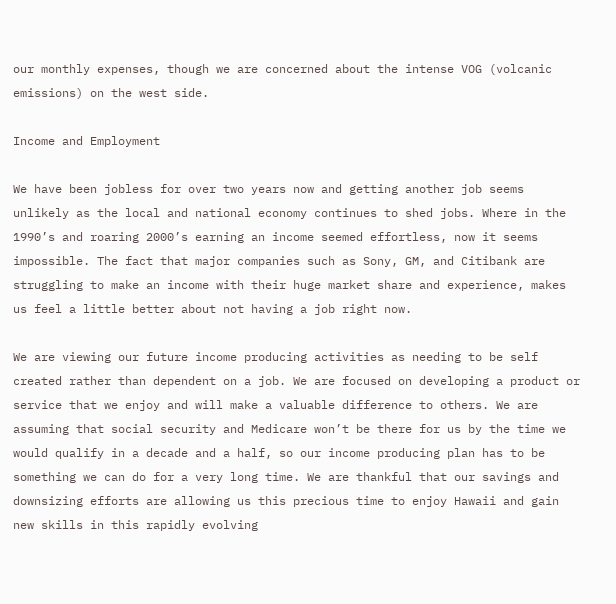our monthly expenses, though we are concerned about the intense VOG (volcanic emissions) on the west side.

Income and Employment

We have been jobless for over two years now and getting another job seems unlikely as the local and national economy continues to shed jobs. Where in the 1990’s and roaring 2000’s earning an income seemed effortless, now it seems impossible. The fact that major companies such as Sony, GM, and Citibank are struggling to make an income with their huge market share and experience, makes us feel a little better about not having a job right now.

We are viewing our future income producing activities as needing to be self created rather than dependent on a job. We are focused on developing a product or service that we enjoy and will make a valuable difference to others. We are assuming that social security and Medicare won’t be there for us by the time we would qualify in a decade and a half, so our income producing plan has to be something we can do for a very long time. We are thankful that our savings and downsizing efforts are allowing us this precious time to enjoy Hawaii and gain new skills in this rapidly evolving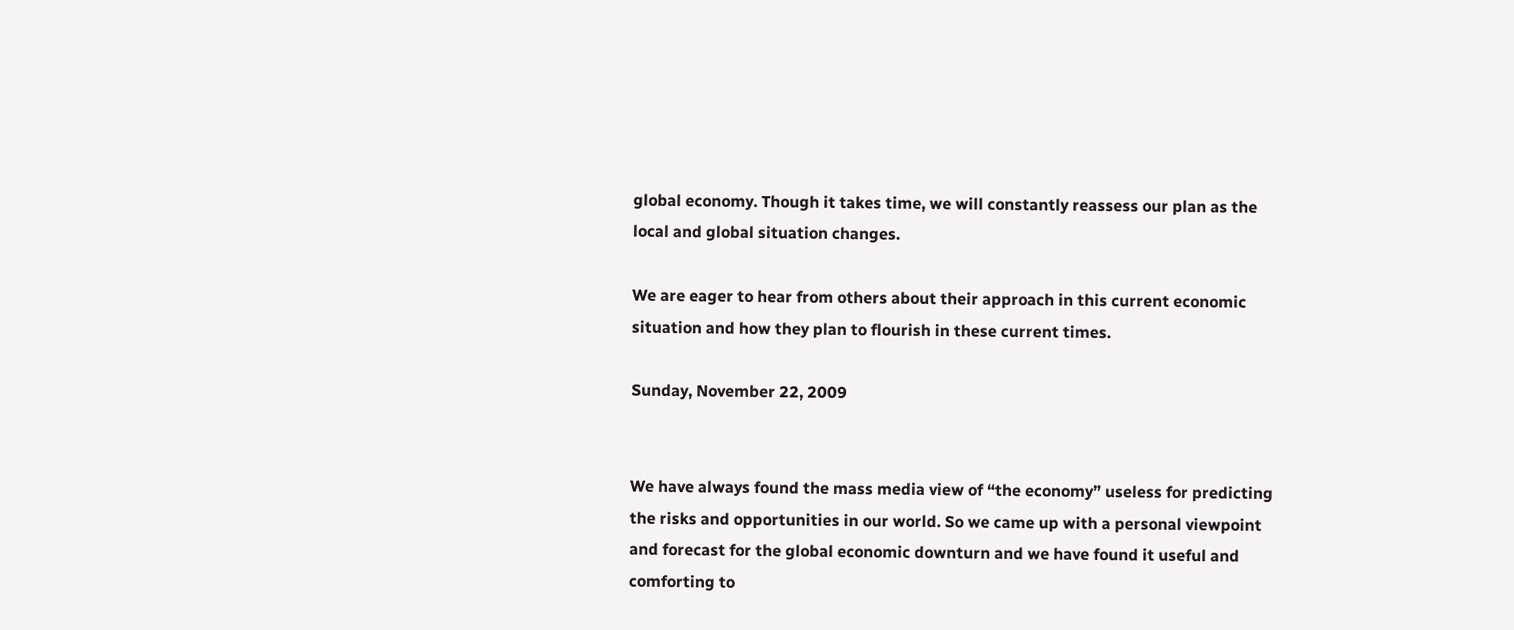global economy. Though it takes time, we will constantly reassess our plan as the local and global situation changes.

We are eager to hear from others about their approach in this current economic situation and how they plan to flourish in these current times.

Sunday, November 22, 2009


We have always found the mass media view of “the economy” useless for predicting the risks and opportunities in our world. So we came up with a personal viewpoint and forecast for the global economic downturn and we have found it useful and comforting to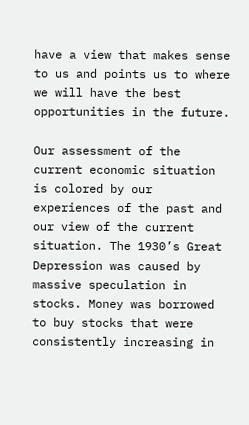have a view that makes sense to us and points us to where we will have the best opportunities in the future.

Our assessment of the current economic situation is colored by our experiences of the past and our view of the current situation. The 1930’s Great Depression was caused by massive speculation in stocks. Money was borrowed to buy stocks that were consistently increasing in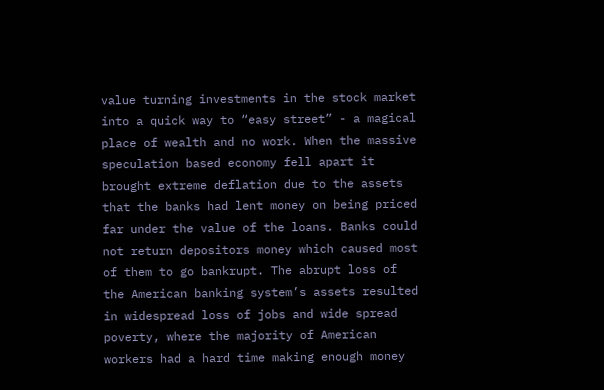value turning investments in the stock market into a quick way to “easy street” - a magical place of wealth and no work. When the massive speculation based economy fell apart it brought extreme deflation due to the assets that the banks had lent money on being priced far under the value of the loans. Banks could not return depositors money which caused most of them to go bankrupt. The abrupt loss of the American banking system’s assets resulted in widespread loss of jobs and wide spread poverty, where the majority of American workers had a hard time making enough money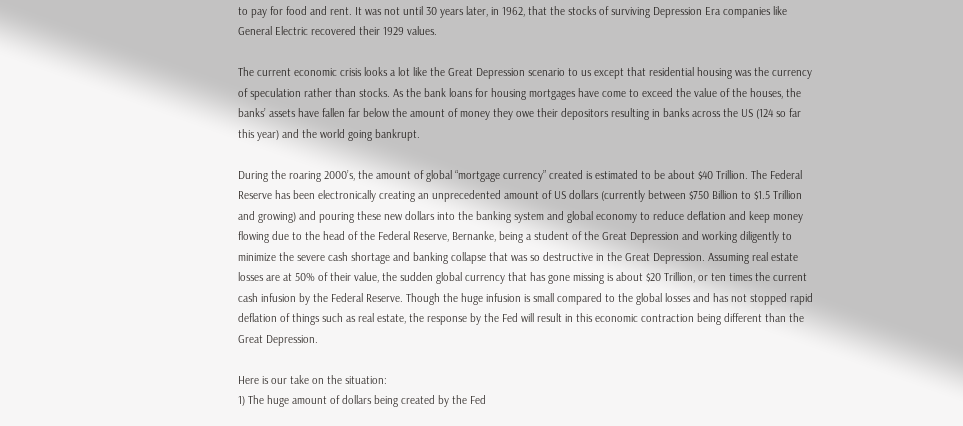to pay for food and rent. It was not until 30 years later, in 1962, that the stocks of surviving Depression Era companies like General Electric recovered their 1929 values.

The current economic crisis looks a lot like the Great Depression scenario to us except that residential housing was the currency of speculation rather than stocks. As the bank loans for housing mortgages have come to exceed the value of the houses, the banks’ assets have fallen far below the amount of money they owe their depositors resulting in banks across the US (124 so far this year) and the world going bankrupt.

During the roaring 2000’s, the amount of global “mortgage currency” created is estimated to be about $40 Trillion. The Federal Reserve has been electronically creating an unprecedented amount of US dollars (currently between $750 Billion to $1.5 Trillion and growing) and pouring these new dollars into the banking system and global economy to reduce deflation and keep money flowing due to the head of the Federal Reserve, Bernanke, being a student of the Great Depression and working diligently to minimize the severe cash shortage and banking collapse that was so destructive in the Great Depression. Assuming real estate losses are at 50% of their value, the sudden global currency that has gone missing is about $20 Trillion, or ten times the current cash infusion by the Federal Reserve. Though the huge infusion is small compared to the global losses and has not stopped rapid deflation of things such as real estate, the response by the Fed will result in this economic contraction being different than the Great Depression.

Here is our take on the situation:
1) The huge amount of dollars being created by the Fed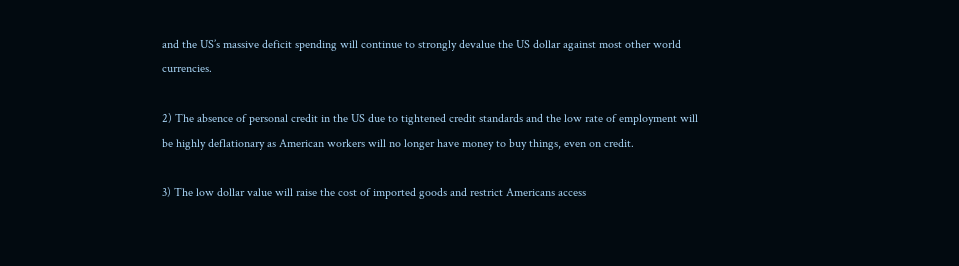and the US’s massive deficit spending will continue to strongly devalue the US dollar against most other world currencies.

2) The absence of personal credit in the US due to tightened credit standards and the low rate of employment will be highly deflationary as American workers will no longer have money to buy things, even on credit.

3) The low dollar value will raise the cost of imported goods and restrict Americans access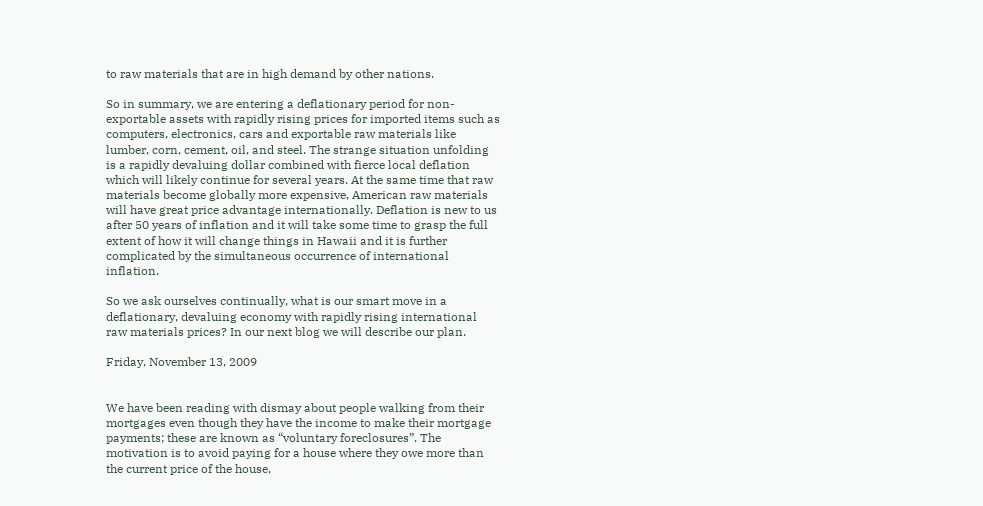to raw materials that are in high demand by other nations.

So in summary, we are entering a deflationary period for non-exportable assets with rapidly rising prices for imported items such as computers, electronics, cars and exportable raw materials like lumber, corn, cement, oil, and steel. The strange situation unfolding is a rapidly devaluing dollar combined with fierce local deflation which will likely continue for several years. At the same time that raw materials become globally more expensive, American raw materials will have great price advantage internationally. Deflation is new to us after 50 years of inflation and it will take some time to grasp the full extent of how it will change things in Hawaii and it is further complicated by the simultaneous occurrence of international inflation.

So we ask ourselves continually, what is our smart move in a deflationary, devaluing economy with rapidly rising international raw materials prices? In our next blog we will describe our plan.

Friday, November 13, 2009


We have been reading with dismay about people walking from their mortgages even though they have the income to make their mortgage payments; these are known as “voluntary foreclosures”. The motivation is to avoid paying for a house where they owe more than the current price of the house,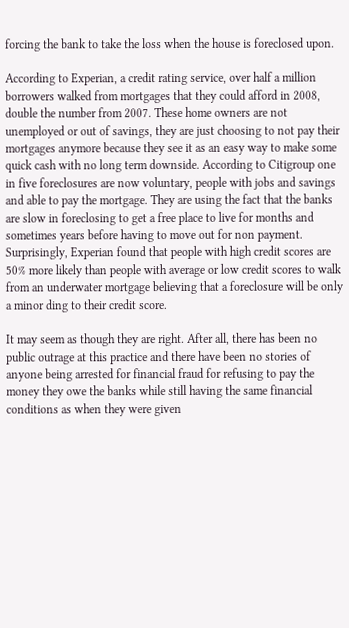forcing the bank to take the loss when the house is foreclosed upon.

According to Experian, a credit rating service, over half a million borrowers walked from mortgages that they could afford in 2008, double the number from 2007. These home owners are not unemployed or out of savings, they are just choosing to not pay their mortgages anymore because they see it as an easy way to make some quick cash with no long term downside. According to Citigroup one in five foreclosures are now voluntary, people with jobs and savings and able to pay the mortgage. They are using the fact that the banks are slow in foreclosing to get a free place to live for months and sometimes years before having to move out for non payment. Surprisingly, Experian found that people with high credit scores are 50% more likely than people with average or low credit scores to walk from an underwater mortgage believing that a foreclosure will be only a minor ding to their credit score.

It may seem as though they are right. After all, there has been no public outrage at this practice and there have been no stories of anyone being arrested for financial fraud for refusing to pay the money they owe the banks while still having the same financial conditions as when they were given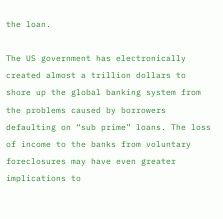the loan.

The US government has electronically created almost a trillion dollars to shore up the global banking system from the problems caused by borrowers defaulting on “sub prime” loans. The loss of income to the banks from voluntary foreclosures may have even greater implications to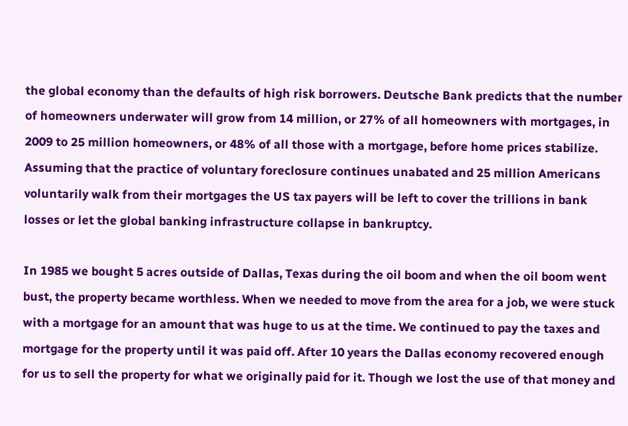the global economy than the defaults of high risk borrowers. Deutsche Bank predicts that the number of homeowners underwater will grow from 14 million, or 27% of all homeowners with mortgages, in 2009 to 25 million homeowners, or 48% of all those with a mortgage, before home prices stabilize. Assuming that the practice of voluntary foreclosure continues unabated and 25 million Americans voluntarily walk from their mortgages the US tax payers will be left to cover the trillions in bank losses or let the global banking infrastructure collapse in bankruptcy.

In 1985 we bought 5 acres outside of Dallas, Texas during the oil boom and when the oil boom went bust, the property became worthless. When we needed to move from the area for a job, we were stuck with a mortgage for an amount that was huge to us at the time. We continued to pay the taxes and mortgage for the property until it was paid off. After 10 years the Dallas economy recovered enough for us to sell the property for what we originally paid for it. Though we lost the use of that money and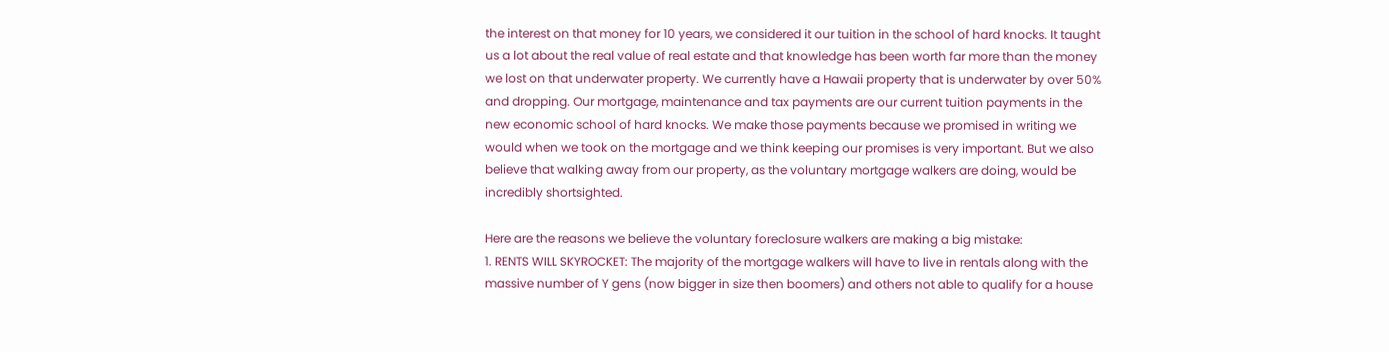the interest on that money for 10 years, we considered it our tuition in the school of hard knocks. It taught us a lot about the real value of real estate and that knowledge has been worth far more than the money we lost on that underwater property. We currently have a Hawaii property that is underwater by over 50% and dropping. Our mortgage, maintenance and tax payments are our current tuition payments in the new economic school of hard knocks. We make those payments because we promised in writing we would when we took on the mortgage and we think keeping our promises is very important. But we also believe that walking away from our property, as the voluntary mortgage walkers are doing, would be incredibly shortsighted.

Here are the reasons we believe the voluntary foreclosure walkers are making a big mistake:
1. RENTS WILL SKYROCKET: The majority of the mortgage walkers will have to live in rentals along with the massive number of Y gens (now bigger in size then boomers) and others not able to qualify for a house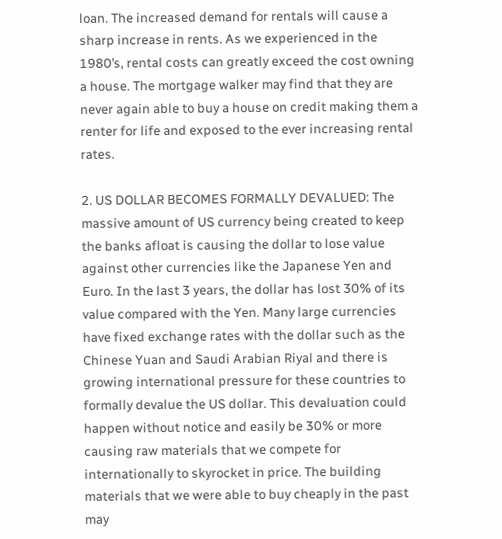loan. The increased demand for rentals will cause a sharp increase in rents. As we experienced in the 1980’s, rental costs can greatly exceed the cost owning a house. The mortgage walker may find that they are never again able to buy a house on credit making them a renter for life and exposed to the ever increasing rental rates.

2. US DOLLAR BECOMES FORMALLY DEVALUED: The massive amount of US currency being created to keep the banks afloat is causing the dollar to lose value against other currencies like the Japanese Yen and Euro. In the last 3 years, the dollar has lost 30% of its value compared with the Yen. Many large currencies have fixed exchange rates with the dollar such as the Chinese Yuan and Saudi Arabian Riyal and there is growing international pressure for these countries to formally devalue the US dollar. This devaluation could happen without notice and easily be 30% or more causing raw materials that we compete for internationally to skyrocket in price. The building materials that we were able to buy cheaply in the past may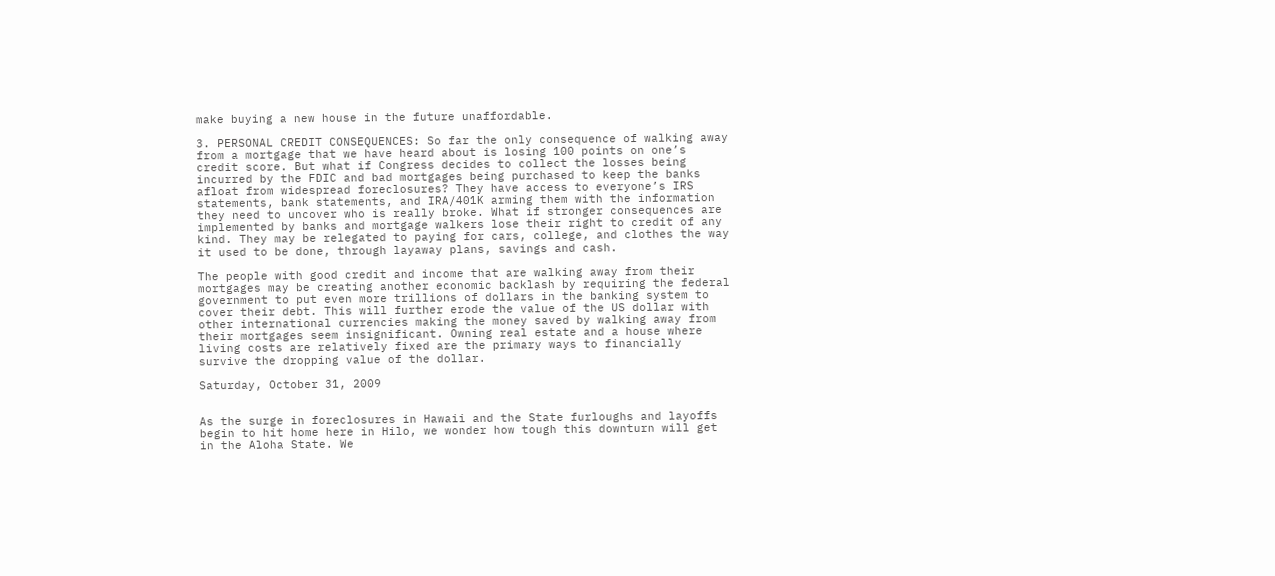make buying a new house in the future unaffordable.

3. PERSONAL CREDIT CONSEQUENCES: So far the only consequence of walking away from a mortgage that we have heard about is losing 100 points on one’s credit score. But what if Congress decides to collect the losses being incurred by the FDIC and bad mortgages being purchased to keep the banks afloat from widespread foreclosures? They have access to everyone’s IRS statements, bank statements, and IRA/401K arming them with the information they need to uncover who is really broke. What if stronger consequences are implemented by banks and mortgage walkers lose their right to credit of any kind. They may be relegated to paying for cars, college, and clothes the way it used to be done, through layaway plans, savings and cash.

The people with good credit and income that are walking away from their mortgages may be creating another economic backlash by requiring the federal government to put even more trillions of dollars in the banking system to cover their debt. This will further erode the value of the US dollar with other international currencies making the money saved by walking away from their mortgages seem insignificant. Owning real estate and a house where living costs are relatively fixed are the primary ways to financially survive the dropping value of the dollar.

Saturday, October 31, 2009


As the surge in foreclosures in Hawaii and the State furloughs and layoffs begin to hit home here in Hilo, we wonder how tough this downturn will get in the Aloha State. We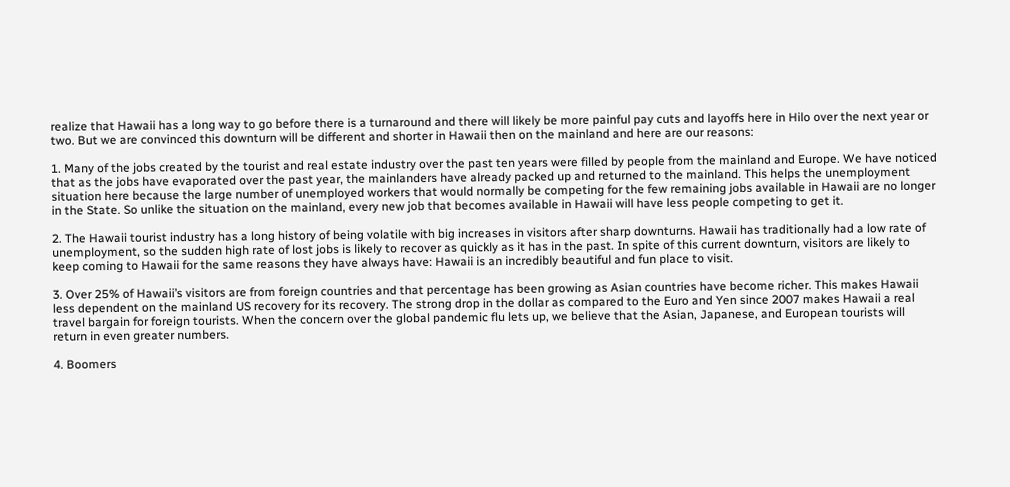realize that Hawaii has a long way to go before there is a turnaround and there will likely be more painful pay cuts and layoffs here in Hilo over the next year or two. But we are convinced this downturn will be different and shorter in Hawaii then on the mainland and here are our reasons:

1. Many of the jobs created by the tourist and real estate industry over the past ten years were filled by people from the mainland and Europe. We have noticed that as the jobs have evaporated over the past year, the mainlanders have already packed up and returned to the mainland. This helps the unemployment situation here because the large number of unemployed workers that would normally be competing for the few remaining jobs available in Hawaii are no longer in the State. So unlike the situation on the mainland, every new job that becomes available in Hawaii will have less people competing to get it.

2. The Hawaii tourist industry has a long history of being volatile with big increases in visitors after sharp downturns. Hawaii has traditionally had a low rate of unemployment, so the sudden high rate of lost jobs is likely to recover as quickly as it has in the past. In spite of this current downturn, visitors are likely to keep coming to Hawaii for the same reasons they have always have: Hawaii is an incredibly beautiful and fun place to visit.

3. Over 25% of Hawaii’s visitors are from foreign countries and that percentage has been growing as Asian countries have become richer. This makes Hawaii less dependent on the mainland US recovery for its recovery. The strong drop in the dollar as compared to the Euro and Yen since 2007 makes Hawaii a real travel bargain for foreign tourists. When the concern over the global pandemic flu lets up, we believe that the Asian, Japanese, and European tourists will return in even greater numbers.

4. Boomers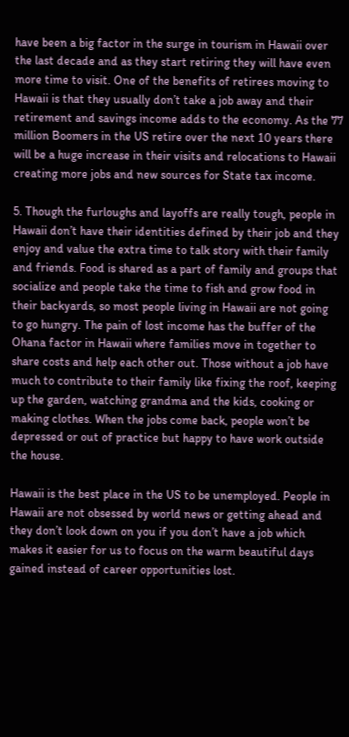have been a big factor in the surge in tourism in Hawaii over the last decade and as they start retiring they will have even more time to visit. One of the benefits of retirees moving to Hawaii is that they usually don’t take a job away and their retirement and savings income adds to the economy. As the 77 million Boomers in the US retire over the next 10 years there will be a huge increase in their visits and relocations to Hawaii creating more jobs and new sources for State tax income.

5. Though the furloughs and layoffs are really tough, people in Hawaii don’t have their identities defined by their job and they enjoy and value the extra time to talk story with their family and friends. Food is shared as a part of family and groups that socialize and people take the time to fish and grow food in their backyards, so most people living in Hawaii are not going to go hungry. The pain of lost income has the buffer of the Ohana factor in Hawaii where families move in together to share costs and help each other out. Those without a job have much to contribute to their family like fixing the roof, keeping up the garden, watching grandma and the kids, cooking or making clothes. When the jobs come back, people won’t be depressed or out of practice but happy to have work outside the house.

Hawaii is the best place in the US to be unemployed. People in Hawaii are not obsessed by world news or getting ahead and they don’t look down on you if you don’t have a job which makes it easier for us to focus on the warm beautiful days gained instead of career opportunities lost.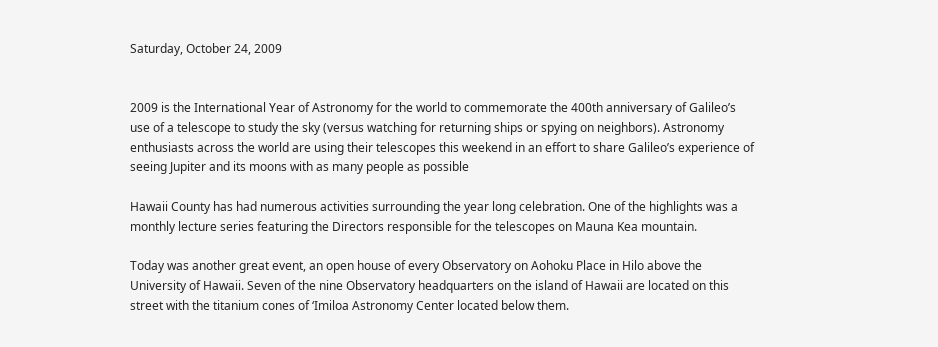Saturday, October 24, 2009


2009 is the International Year of Astronomy for the world to commemorate the 400th anniversary of Galileo’s use of a telescope to study the sky (versus watching for returning ships or spying on neighbors). Astronomy enthusiasts across the world are using their telescopes this weekend in an effort to share Galileo’s experience of seeing Jupiter and its moons with as many people as possible

Hawaii County has had numerous activities surrounding the year long celebration. One of the highlights was a monthly lecture series featuring the Directors responsible for the telescopes on Mauna Kea mountain.

Today was another great event, an open house of every Observatory on Aohoku Place in Hilo above the University of Hawaii. Seven of the nine Observatory headquarters on the island of Hawaii are located on this street with the titanium cones of ‘Imiloa Astronomy Center located below them.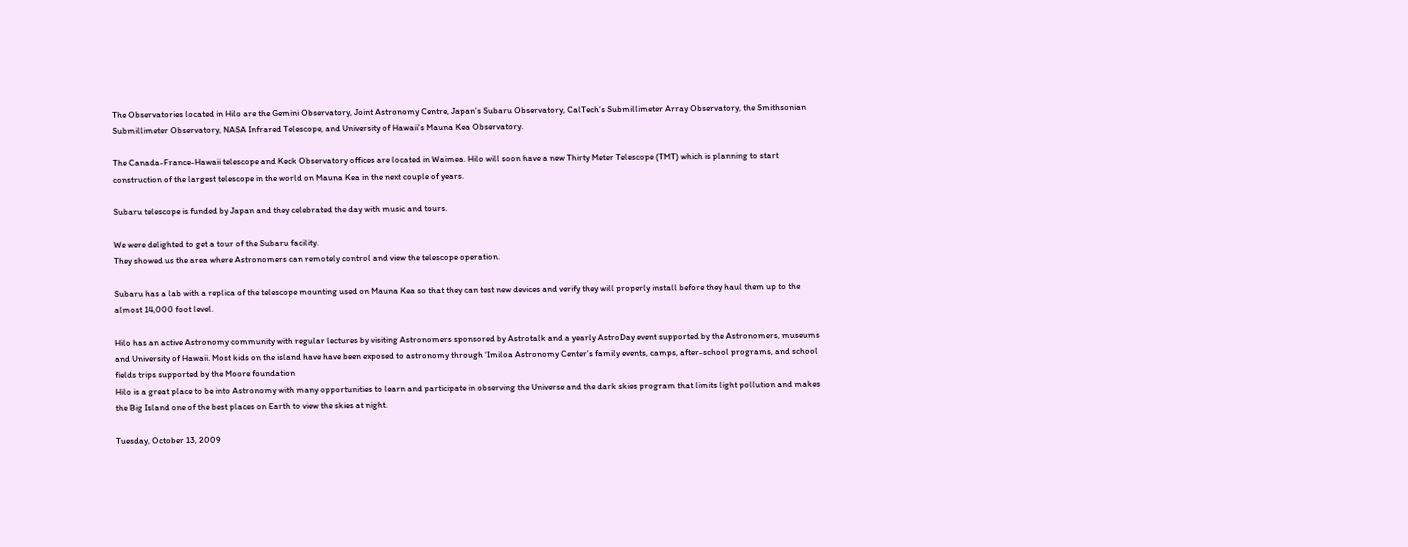The Observatories located in Hilo are the Gemini Observatory, Joint Astronomy Centre, Japan’s Subaru Observatory, CalTech’s Submillimeter Array Observatory, the Smithsonian Submillimeter Observatory, NASA Infrared Telescope, and University of Hawaii’s Mauna Kea Observatory.

The Canada-France-Hawaii telescope and Keck Observatory offices are located in Waimea. Hilo will soon have a new Thirty Meter Telescope (TMT) which is planning to start construction of the largest telescope in the world on Mauna Kea in the next couple of years.

Subaru telescope is funded by Japan and they celebrated the day with music and tours.

We were delighted to get a tour of the Subaru facility.
They showed us the area where Astronomers can remotely control and view the telescope operation.

Subaru has a lab with a replica of the telescope mounting used on Mauna Kea so that they can test new devices and verify they will properly install before they haul them up to the almost 14,000 foot level.

Hilo has an active Astronomy community with regular lectures by visiting Astronomers sponsored by Astrotalk and a yearly AstroDay event supported by the Astronomers, museums and University of Hawaii. Most kids on the island have have been exposed to astronomy through ‘Imiloa Astronomy Center’s family events, camps, after-school programs, and school fields trips supported by the Moore foundation
Hilo is a great place to be into Astronomy with many opportunities to learn and participate in observing the Universe and the dark skies program that limits light pollution and makes the Big Island one of the best places on Earth to view the skies at night.

Tuesday, October 13, 2009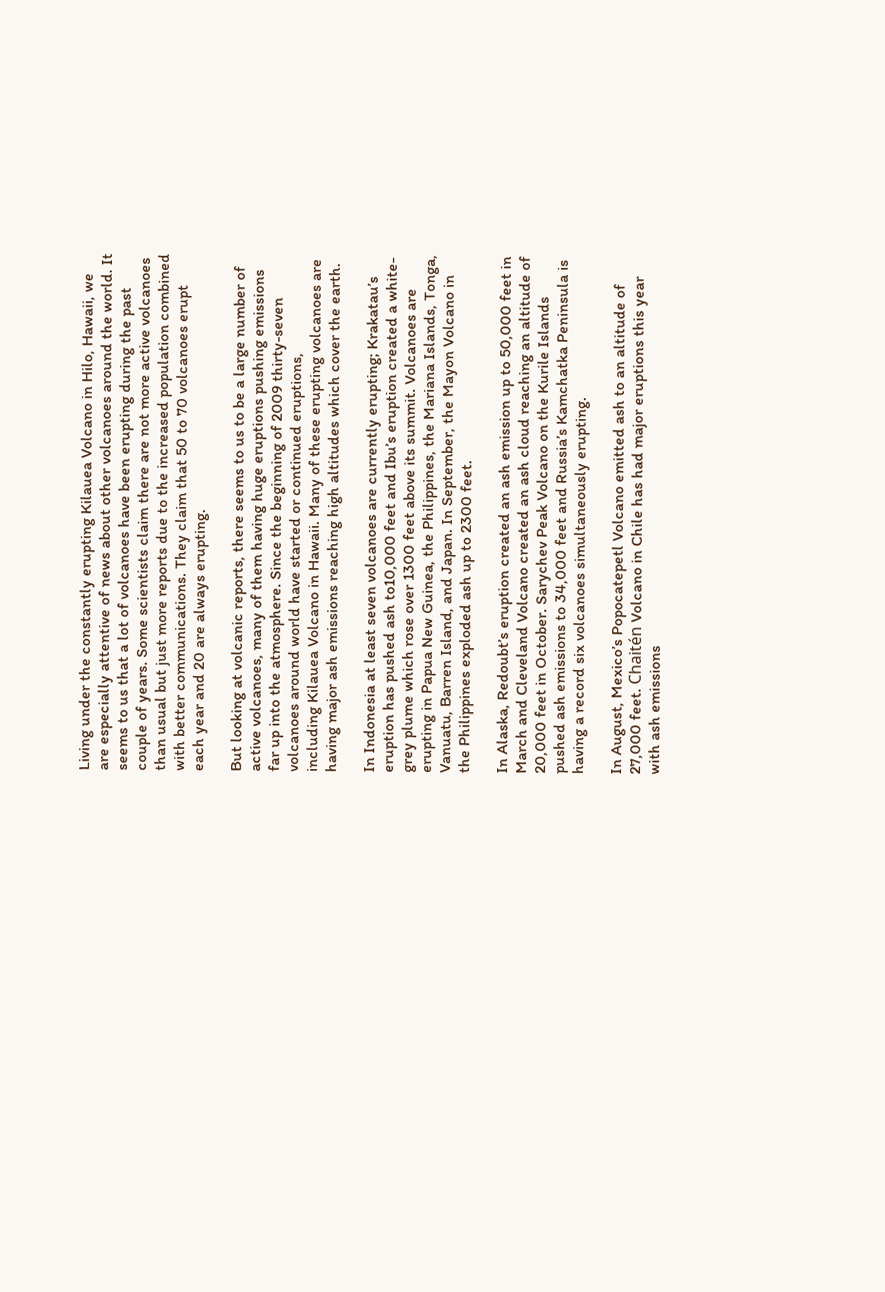Living under the constantly erupting Kilauea Volcano in Hilo, Hawaii, we are especially attentive of news about other volcanoes around the world. It seems to us that a lot of volcanoes have been erupting during the past couple of years. Some scientists claim there are not more active volcanoes than usual but just more reports due to the increased population combined with better communications. They claim that 50 to 70 volcanoes erupt each year and 20 are always erupting.

But looking at volcanic reports, there seems to us to be a large number of active volcanoes, many of them having huge eruptions pushing emissions far up into the atmosphere. Since the beginning of 2009 thirty-seven volcanoes around world have started or continued eruptions,
including Kilauea Volcano in Hawaii. Many of these erupting volcanoes are having major ash emissions reaching high altitudes which cover the earth.

In Indonesia at least seven volcanoes are currently erupting; Krakatau’s eruption has pushed ash to10,000 feet and Ibu’s eruption created a white-grey plume which rose over 1300 feet above its summit. Volcanoes are erupting in Papua New Guinea, the Philippines, the Mariana Islands, Tonga, Vanuatu, Barren Island, and Japan. In September, the Mayon Volcano in the Philippines exploded ash up to 2300 feet.

In Alaska, Redoubt’s eruption created an ash emission up to 50,000 feet in March and Cleveland Volcano created an ash cloud reaching an altitude of 20,000 feet in October. Sarychev Peak Volcano on the Kurile Islands pushed ash emissions to 34,000 feet and Russia’s Kamchatka Peninsula is having a record six volcanoes simultaneously erupting.

In August, Mexico’s Popocatepetl Volcano emitted ash to an altitude of 27,000 feet. Chaitén Volcano in Chile has had major eruptions this year with ash emissions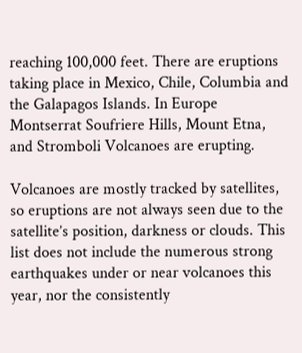reaching 100,000 feet. There are eruptions taking place in Mexico, Chile, Columbia and the Galapagos Islands. In Europe Montserrat Soufriere Hills, Mount Etna, and Stromboli Volcanoes are erupting.

Volcanoes are mostly tracked by satellites, so eruptions are not always seen due to the satellite’s position, darkness or clouds. This list does not include the numerous strong earthquakes under or near volcanoes this year, nor the consistently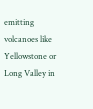emitting volcanoes like Yellowstone or Long Valley in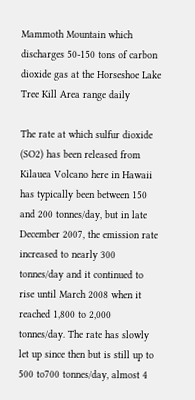Mammoth Mountain which discharges 50-150 tons of carbon dioxide gas at the Horseshoe Lake Tree Kill Area range daily

The rate at which sulfur dioxide (SO2) has been released from Kilauea Volcano here in Hawaii has typically been between 150 and 200 tonnes/day, but in late December 2007, the emission rate increased to nearly 300 tonnes/day and it continued to rise until March 2008 when it reached 1,800 to 2,000 tonnes/day. The rate has slowly let up since then but is still up to 500 to700 tonnes/day, almost 4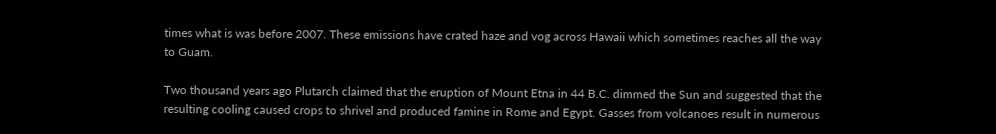times what is was before 2007. These emissions have crated haze and vog across Hawaii which sometimes reaches all the way to Guam.

Two thousand years ago Plutarch claimed that the eruption of Mount Etna in 44 B.C. dimmed the Sun and suggested that the resulting cooling caused crops to shrivel and produced famine in Rome and Egypt. Gasses from volcanoes result in numerous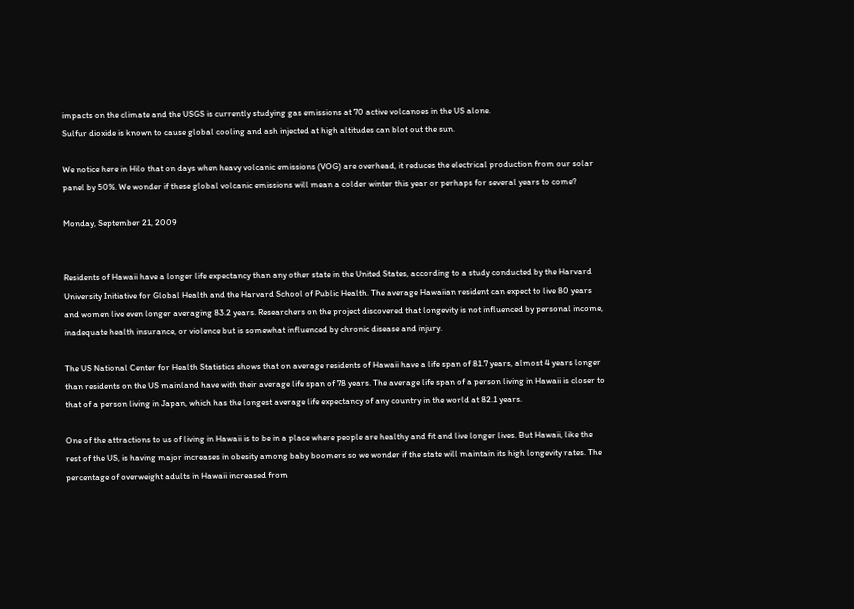impacts on the climate and the USGS is currently studying gas emissions at 70 active volcanoes in the US alone.
Sulfur dioxide is known to cause global cooling and ash injected at high altitudes can blot out the sun.

We notice here in Hilo that on days when heavy volcanic emissions (VOG) are overhead, it reduces the electrical production from our solar panel by 50%. We wonder if these global volcanic emissions will mean a colder winter this year or perhaps for several years to come?

Monday, September 21, 2009


Residents of Hawaii have a longer life expectancy than any other state in the United States, according to a study conducted by the Harvard University Initiative for Global Health and the Harvard School of Public Health. The average Hawaiian resident can expect to live 80 years and women live even longer averaging 83.2 years. Researchers on the project discovered that longevity is not influenced by personal income, inadequate health insurance, or violence but is somewhat influenced by chronic disease and injury.

The US National Center for Health Statistics shows that on average residents of Hawaii have a life span of 81.7 years, almost 4 years longer than residents on the US mainland have with their average life span of 78 years. The average life span of a person living in Hawaii is closer to that of a person living in Japan, which has the longest average life expectancy of any country in the world at 82.1 years.

One of the attractions to us of living in Hawaii is to be in a place where people are healthy and fit and live longer lives. But Hawaii, like the rest of the US, is having major increases in obesity among baby boomers so we wonder if the state will maintain its high longevity rates. The percentage of overweight adults in Hawaii increased from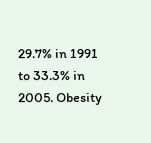29.7% in 1991 to 33.3% in 2005. Obesity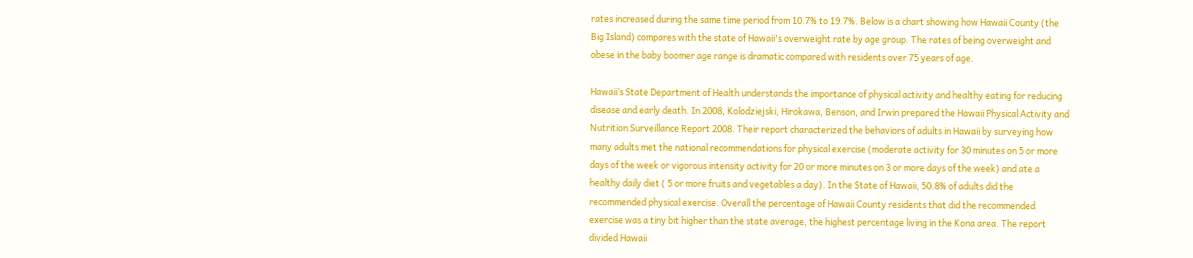rates increased during the same time period from 10.7% to 19.7%. Below is a chart showing how Hawaii County (the Big Island) compares with the state of Hawaii's overweight rate by age group. The rates of being overweight and obese in the baby boomer age range is dramatic compared with residents over 75 years of age.

Hawaii’s State Department of Health understands the importance of physical activity and healthy eating for reducing disease and early death. In 2008, Kolodziejski, Hirokawa, Benson, and Irwin prepared the Hawaii Physical Activity and Nutrition Surveillance Report 2008. Their report characterized the behaviors of adults in Hawaii by surveying how many adults met the national recommendations for physical exercise (moderate activity for 30 minutes on 5 or more days of the week or vigorous intensity activity for 20 or more minutes on 3 or more days of the week) and ate a healthy daily diet ( 5 or more fruits and vegetables a day). In the State of Hawaii, 50.8% of adults did the recommended physical exercise. Overall the percentage of Hawaii County residents that did the recommended exercise was a tiny bit higher than the state average, the highest percentage living in the Kona area. The report divided Hawaii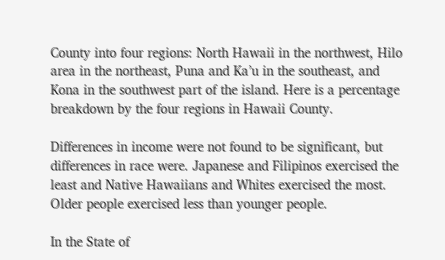County into four regions: North Hawaii in the northwest, Hilo area in the northeast, Puna and Ka’u in the southeast, and Kona in the southwest part of the island. Here is a percentage breakdown by the four regions in Hawaii County.

Differences in income were not found to be significant, but differences in race were. Japanese and Filipinos exercised the least and Native Hawaiians and Whites exercised the most. Older people exercised less than younger people.

In the State of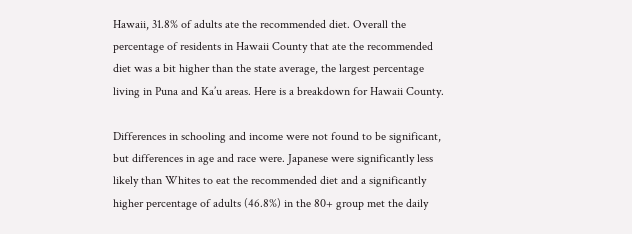Hawaii, 31.8% of adults ate the recommended diet. Overall the percentage of residents in Hawaii County that ate the recommended diet was a bit higher than the state average, the largest percentage living in Puna and Ka’u areas. Here is a breakdown for Hawaii County.

Differences in schooling and income were not found to be significant, but differences in age and race were. Japanese were significantly less likely than Whites to eat the recommended diet and a significantly higher percentage of adults (46.8%) in the 80+ group met the daily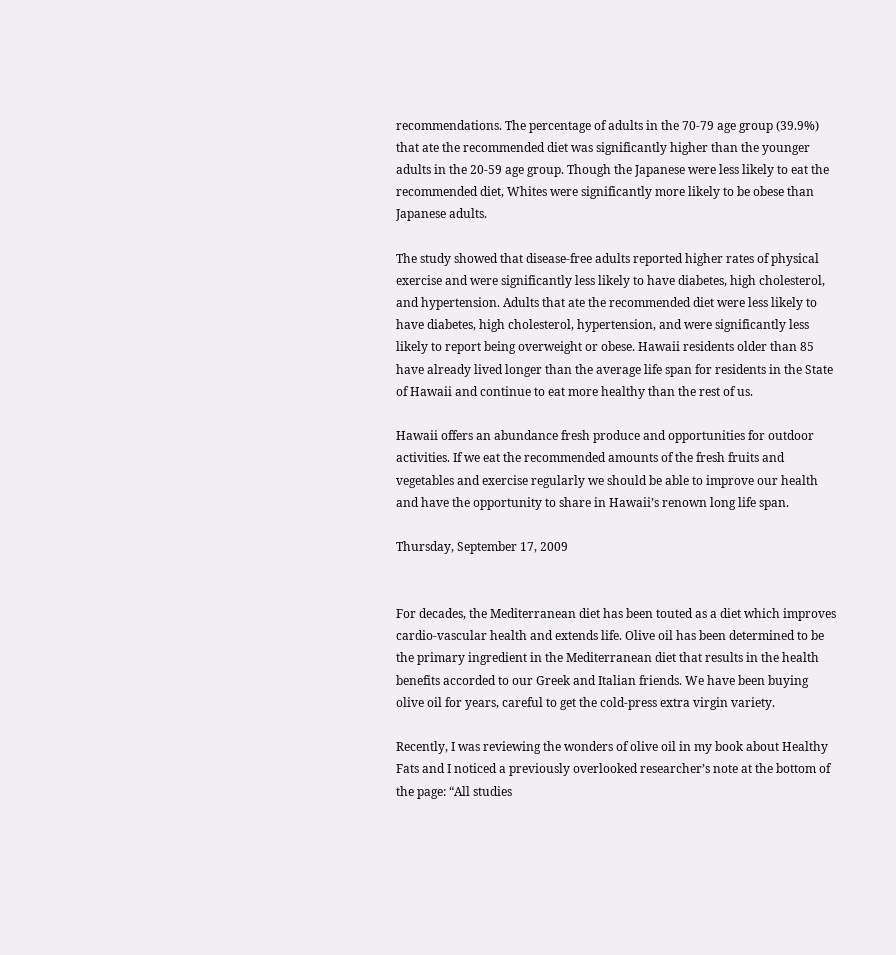recommendations. The percentage of adults in the 70-79 age group (39.9%) that ate the recommended diet was significantly higher than the younger adults in the 20-59 age group. Though the Japanese were less likely to eat the recommended diet, Whites were significantly more likely to be obese than Japanese adults.

The study showed that disease-free adults reported higher rates of physical exercise and were significantly less likely to have diabetes, high cholesterol, and hypertension. Adults that ate the recommended diet were less likely to have diabetes, high cholesterol, hypertension, and were significantly less likely to report being overweight or obese. Hawaii residents older than 85 have already lived longer than the average life span for residents in the State of Hawaii and continue to eat more healthy than the rest of us.

Hawaii offers an abundance fresh produce and opportunities for outdoor activities. If we eat the recommended amounts of the fresh fruits and vegetables and exercise regularly we should be able to improve our health and have the opportunity to share in Hawaii’s renown long life span.

Thursday, September 17, 2009


For decades, the Mediterranean diet has been touted as a diet which improves cardio-vascular health and extends life. Olive oil has been determined to be the primary ingredient in the Mediterranean diet that results in the health benefits accorded to our Greek and Italian friends. We have been buying olive oil for years, careful to get the cold-press extra virgin variety.

Recently, I was reviewing the wonders of olive oil in my book about Healthy Fats and I noticed a previously overlooked researcher’s note at the bottom of the page: “All studies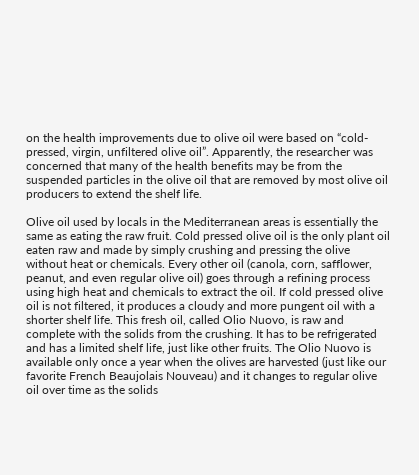on the health improvements due to olive oil were based on “cold-pressed, virgin, unfiltered olive oil”. Apparently, the researcher was concerned that many of the health benefits may be from the suspended particles in the olive oil that are removed by most olive oil producers to extend the shelf life.

Olive oil used by locals in the Mediterranean areas is essentially the same as eating the raw fruit. Cold pressed olive oil is the only plant oil eaten raw and made by simply crushing and pressing the olive without heat or chemicals. Every other oil (canola, corn, safflower, peanut, and even regular olive oil) goes through a refining process using high heat and chemicals to extract the oil. If cold pressed olive oil is not filtered, it produces a cloudy and more pungent oil with a shorter shelf life. This fresh oil, called Olio Nuovo, is raw and complete with the solids from the crushing. It has to be refrigerated and has a limited shelf life, just like other fruits. The Olio Nuovo is available only once a year when the olives are harvested (just like our favorite French Beaujolais Nouveau) and it changes to regular olive oil over time as the solids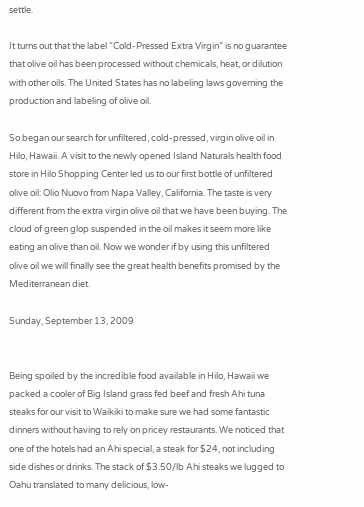settle.

It turns out that the label “Cold-Pressed Extra Virgin” is no guarantee that olive oil has been processed without chemicals, heat, or dilution with other oils. The United States has no labeling laws governing the production and labeling of olive oil.

So began our search for unfiltered, cold-pressed, virgin olive oil in Hilo, Hawaii. A visit to the newly opened Island Naturals health food store in Hilo Shopping Center led us to our first bottle of unfiltered olive oil: Olio Nuovo from Napa Valley, California. The taste is very different from the extra virgin olive oil that we have been buying. The cloud of green glop suspended in the oil makes it seem more like eating an olive than oil. Now we wonder if by using this unfiltered olive oil we will finally see the great health benefits promised by the Mediterranean diet.

Sunday, September 13, 2009


Being spoiled by the incredible food available in Hilo, Hawaii we packed a cooler of Big Island grass fed beef and fresh Ahi tuna steaks for our visit to Waikiki to make sure we had some fantastic dinners without having to rely on pricey restaurants. We noticed that one of the hotels had an Ahi special, a steak for $24, not including side dishes or drinks. The stack of $3.50/lb Ahi steaks we lugged to Oahu translated to many delicious, low-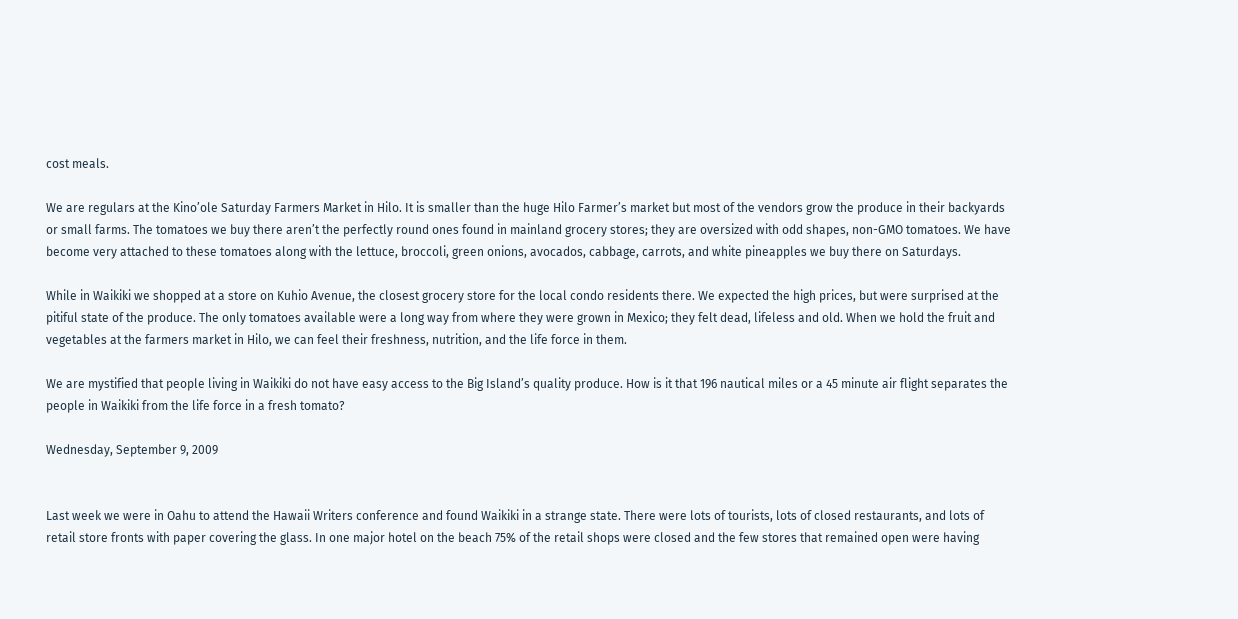cost meals.

We are regulars at the Kino’ole Saturday Farmers Market in Hilo. It is smaller than the huge Hilo Farmer’s market but most of the vendors grow the produce in their backyards or small farms. The tomatoes we buy there aren’t the perfectly round ones found in mainland grocery stores; they are oversized with odd shapes, non-GMO tomatoes. We have become very attached to these tomatoes along with the lettuce, broccoli, green onions, avocados, cabbage, carrots, and white pineapples we buy there on Saturdays.

While in Waikiki we shopped at a store on Kuhio Avenue, the closest grocery store for the local condo residents there. We expected the high prices, but were surprised at the pitiful state of the produce. The only tomatoes available were a long way from where they were grown in Mexico; they felt dead, lifeless and old. When we hold the fruit and vegetables at the farmers market in Hilo, we can feel their freshness, nutrition, and the life force in them.

We are mystified that people living in Waikiki do not have easy access to the Big Island’s quality produce. How is it that 196 nautical miles or a 45 minute air flight separates the people in Waikiki from the life force in a fresh tomato?

Wednesday, September 9, 2009


Last week we were in Oahu to attend the Hawaii Writers conference and found Waikiki in a strange state. There were lots of tourists, lots of closed restaurants, and lots of retail store fronts with paper covering the glass. In one major hotel on the beach 75% of the retail shops were closed and the few stores that remained open were having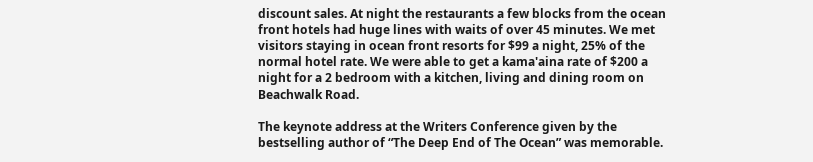discount sales. At night the restaurants a few blocks from the ocean front hotels had huge lines with waits of over 45 minutes. We met visitors staying in ocean front resorts for $99 a night, 25% of the normal hotel rate. We were able to get a kama'aina rate of $200 a night for a 2 bedroom with a kitchen, living and dining room on Beachwalk Road.

The keynote address at the Writers Conference given by the bestselling author of “The Deep End of The Ocean” was memorable.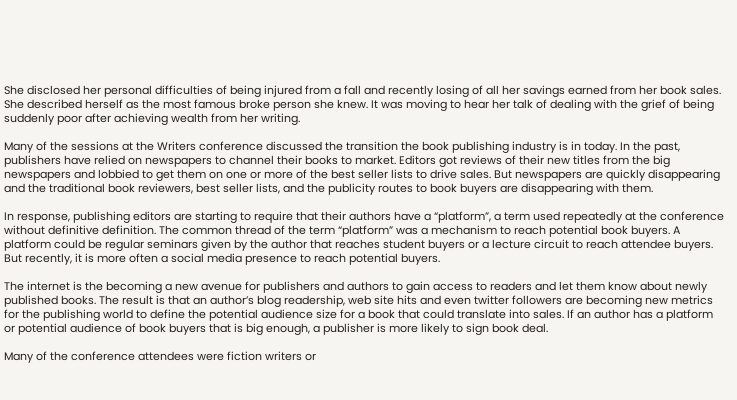She disclosed her personal difficulties of being injured from a fall and recently losing of all her savings earned from her book sales. She described herself as the most famous broke person she knew. It was moving to hear her talk of dealing with the grief of being suddenly poor after achieving wealth from her writing.

Many of the sessions at the Writers conference discussed the transition the book publishing industry is in today. In the past, publishers have relied on newspapers to channel their books to market. Editors got reviews of their new titles from the big newspapers and lobbied to get them on one or more of the best seller lists to drive sales. But newspapers are quickly disappearing and the traditional book reviewers, best seller lists, and the publicity routes to book buyers are disappearing with them.

In response, publishing editors are starting to require that their authors have a “platform”, a term used repeatedly at the conference without definitive definition. The common thread of the term “platform” was a mechanism to reach potential book buyers. A platform could be regular seminars given by the author that reaches student buyers or a lecture circuit to reach attendee buyers. But recently, it is more often a social media presence to reach potential buyers.

The internet is the becoming a new avenue for publishers and authors to gain access to readers and let them know about newly published books. The result is that an author’s blog readership, web site hits and even twitter followers are becoming new metrics for the publishing world to define the potential audience size for a book that could translate into sales. If an author has a platform or potential audience of book buyers that is big enough, a publisher is more likely to sign book deal.

Many of the conference attendees were fiction writers or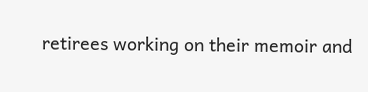retirees working on their memoir and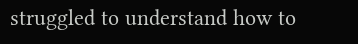struggled to understand how to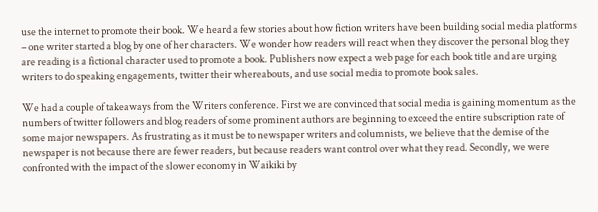use the internet to promote their book. We heard a few stories about how fiction writers have been building social media platforms – one writer started a blog by one of her characters. We wonder how readers will react when they discover the personal blog they are reading is a fictional character used to promote a book. Publishers now expect a web page for each book title and are urging writers to do speaking engagements, twitter their whereabouts, and use social media to promote book sales.

We had a couple of takeaways from the Writers conference. First we are convinced that social media is gaining momentum as the numbers of twitter followers and blog readers of some prominent authors are beginning to exceed the entire subscription rate of some major newspapers. As frustrating as it must be to newspaper writers and columnists, we believe that the demise of the newspaper is not because there are fewer readers, but because readers want control over what they read. Secondly, we were confronted with the impact of the slower economy in Waikiki by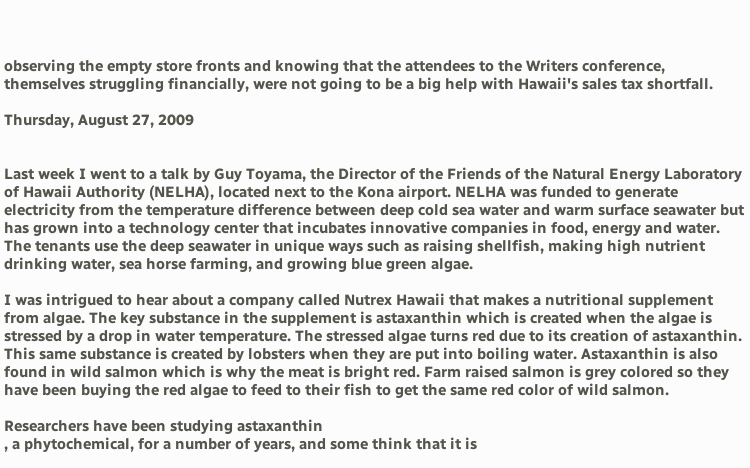observing the empty store fronts and knowing that the attendees to the Writers conference, themselves struggling financially, were not going to be a big help with Hawaii's sales tax shortfall.

Thursday, August 27, 2009


Last week I went to a talk by Guy Toyama, the Director of the Friends of the Natural Energy Laboratory of Hawaii Authority (NELHA), located next to the Kona airport. NELHA was funded to generate electricity from the temperature difference between deep cold sea water and warm surface seawater but has grown into a technology center that incubates innovative companies in food, energy and water. The tenants use the deep seawater in unique ways such as raising shellfish, making high nutrient drinking water, sea horse farming, and growing blue green algae.

I was intrigued to hear about a company called Nutrex Hawaii that makes a nutritional supplement from algae. The key substance in the supplement is astaxanthin which is created when the algae is stressed by a drop in water temperature. The stressed algae turns red due to its creation of astaxanthin. This same substance is created by lobsters when they are put into boiling water. Astaxanthin is also found in wild salmon which is why the meat is bright red. Farm raised salmon is grey colored so they have been buying the red algae to feed to their fish to get the same red color of wild salmon.

Researchers have been studying astaxanthin
, a phytochemical, for a number of years, and some think that it is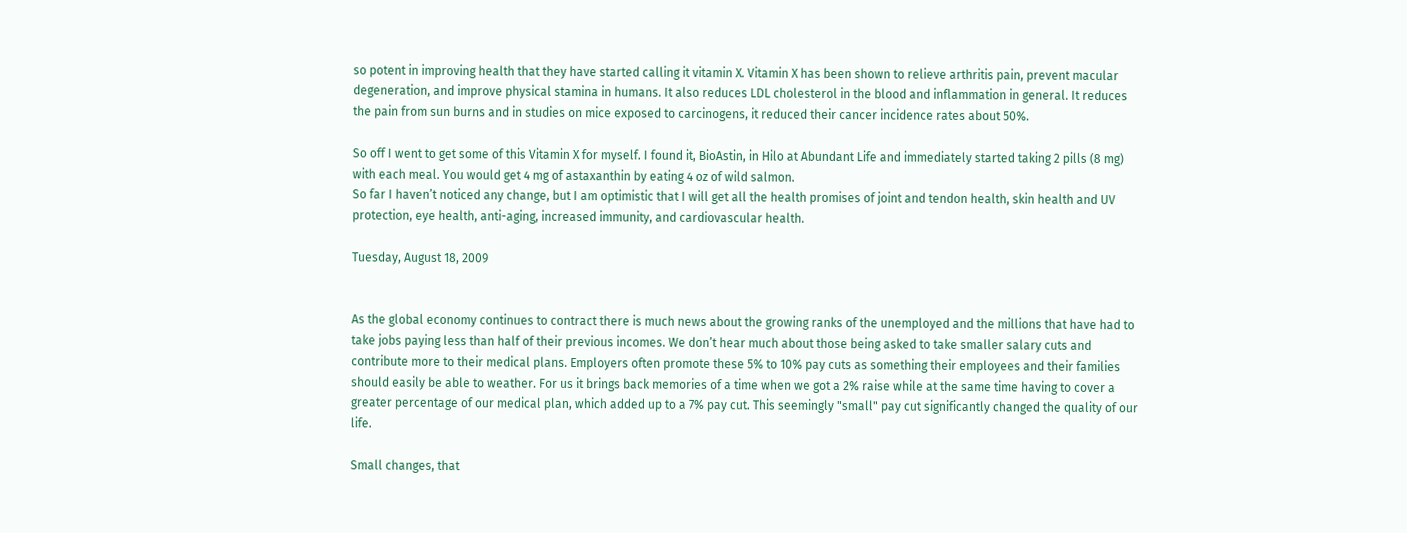so potent in improving health that they have started calling it vitamin X. Vitamin X has been shown to relieve arthritis pain, prevent macular degeneration, and improve physical stamina in humans. It also reduces LDL cholesterol in the blood and inflammation in general. It reduces the pain from sun burns and in studies on mice exposed to carcinogens, it reduced their cancer incidence rates about 50%.

So off I went to get some of this Vitamin X for myself. I found it, BioAstin, in Hilo at Abundant Life and immediately started taking 2 pills (8 mg) with each meal. You would get 4 mg of astaxanthin by eating 4 oz of wild salmon.
So far I haven’t noticed any change, but I am optimistic that I will get all the health promises of joint and tendon health, skin health and UV protection, eye health, anti-aging, increased immunity, and cardiovascular health.

Tuesday, August 18, 2009


As the global economy continues to contract there is much news about the growing ranks of the unemployed and the millions that have had to take jobs paying less than half of their previous incomes. We don’t hear much about those being asked to take smaller salary cuts and contribute more to their medical plans. Employers often promote these 5% to 10% pay cuts as something their employees and their families should easily be able to weather. For us it brings back memories of a time when we got a 2% raise while at the same time having to cover a greater percentage of our medical plan, which added up to a 7% pay cut. This seemingly "small" pay cut significantly changed the quality of our life.

Small changes, that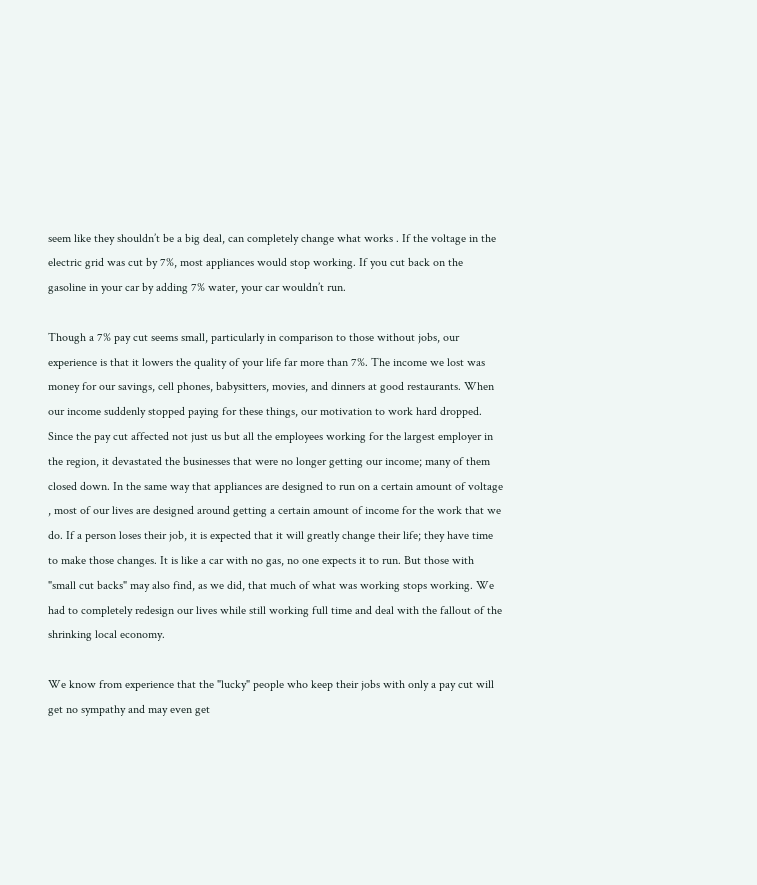seem like they shouldn’t be a big deal, can completely change what works . If the voltage in the electric grid was cut by 7%, most appliances would stop working. If you cut back on the gasoline in your car by adding 7% water, your car wouldn’t run.

Though a 7% pay cut seems small, particularly in comparison to those without jobs, our experience is that it lowers the quality of your life far more than 7%. The income we lost was money for our savings, cell phones, babysitters, movies, and dinners at good restaurants. When our income suddenly stopped paying for these things, our motivation to work hard dropped. Since the pay cut affected not just us but all the employees working for the largest employer in the region, it devastated the businesses that were no longer getting our income; many of them closed down. In the same way that appliances are designed to run on a certain amount of voltage , most of our lives are designed around getting a certain amount of income for the work that we do. If a person loses their job, it is expected that it will greatly change their life; they have time to make those changes. It is like a car with no gas, no one expects it to run. But those with "small cut backs" may also find, as we did, that much of what was working stops working. We had to completely redesign our lives while still working full time and deal with the fallout of the shrinking local economy.

We know from experience that the "lucky" people who keep their jobs with only a pay cut will get no sympathy and may even get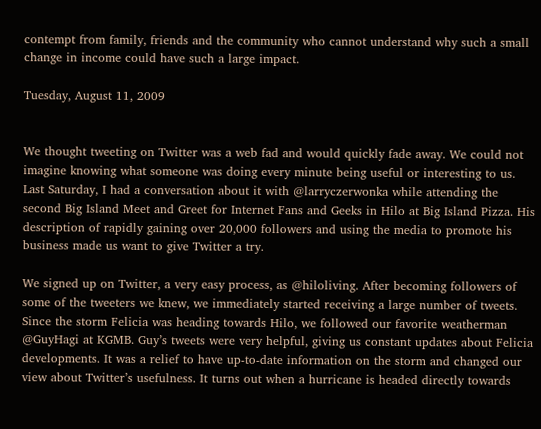contempt from family, friends and the community who cannot understand why such a small change in income could have such a large impact.

Tuesday, August 11, 2009


We thought tweeting on Twitter was a web fad and would quickly fade away. We could not imagine knowing what someone was doing every minute being useful or interesting to us. Last Saturday, I had a conversation about it with @larryczerwonka while attending the second Big Island Meet and Greet for Internet Fans and Geeks in Hilo at Big Island Pizza. His description of rapidly gaining over 20,000 followers and using the media to promote his business made us want to give Twitter a try.

We signed up on Twitter, a very easy process, as @hiloliving. After becoming followers of some of the tweeters we knew, we immediately started receiving a large number of tweets. Since the storm Felicia was heading towards Hilo, we followed our favorite weatherman @GuyHagi at KGMB. Guy’s tweets were very helpful, giving us constant updates about Felicia developments. It was a relief to have up-to-date information on the storm and changed our view about Twitter’s usefulness. It turns out when a hurricane is headed directly towards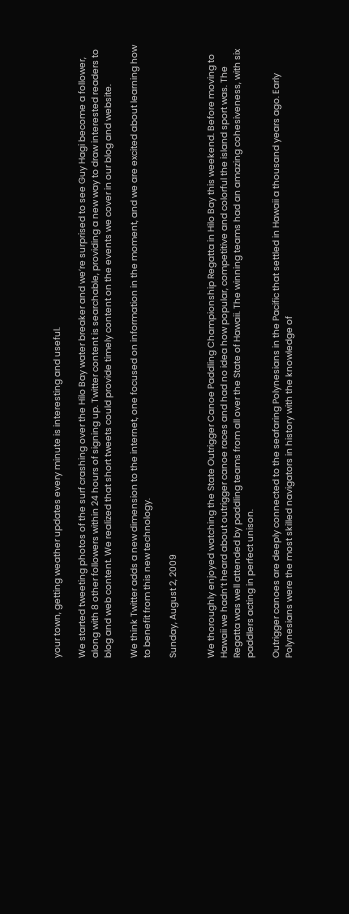your town, getting weather updates every minute is interesting and useful.

We started tweeting photos of the surf crashing over the Hilo Bay water breaker and we’re surprised to see Guy Hagi become a follower, along with 8 other followers within 24 hours of signing up. Twitter content is searchable, providing a new way to draw interested readers to blog and web content. We realized that short tweets could provide timely content on the events we cover in our blog and website.

We think Twitter adds a new dimension to the internet, one focused on information in the moment, and we are excited about learning how to benefit from this new technology.

Sunday, August 2, 2009


We thoroughly enjoyed watching the State Outrigger Canoe Paddling Championship Regatta in Hilo Bay this weekend. Before moving to Hawaii we hadn’t heard about outrigger canoe races and had no idea how popular, competitive and colorful the island sport was. The Regatta was well attended by paddling teams from all over the State of Hawaii. The winning teams had an amazing cohesiveness, with six paddlers acting in perfect unison.

Outrigger canoes are deeply connected to the seafaring Polynesians in the Pacific that settled in Hawaii a thousand years ago. Early Polynesians were the most skilled navigators in history with the knowledge of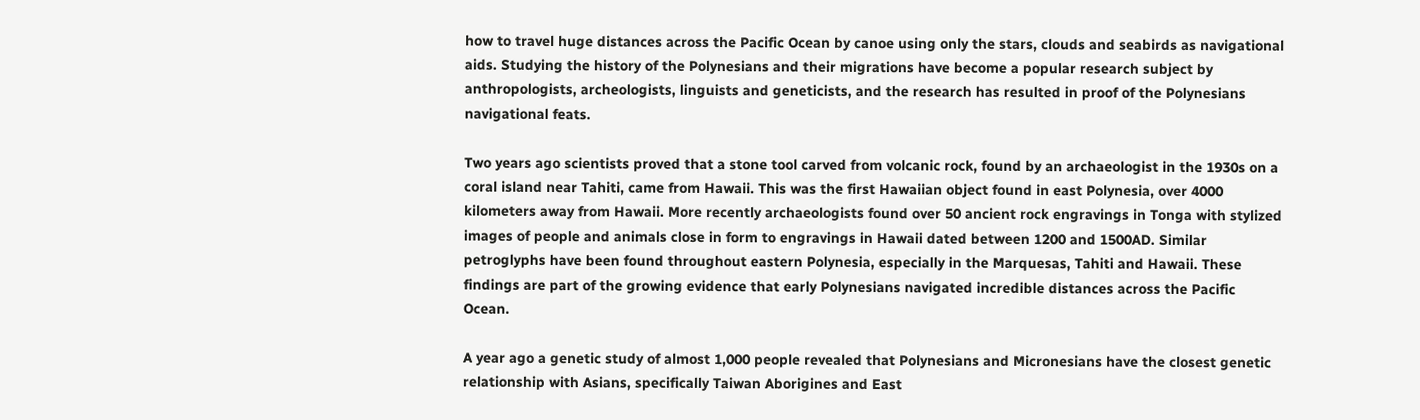how to travel huge distances across the Pacific Ocean by canoe using only the stars, clouds and seabirds as navigational aids. Studying the history of the Polynesians and their migrations have become a popular research subject by anthropologists, archeologists, linguists and geneticists, and the research has resulted in proof of the Polynesians navigational feats.

Two years ago scientists proved that a stone tool carved from volcanic rock, found by an archaeologist in the 1930s on a coral island near Tahiti, came from Hawaii. This was the first Hawaiian object found in east Polynesia, over 4000 kilometers away from Hawaii. More recently archaeologists found over 50 ancient rock engravings in Tonga with stylized images of people and animals close in form to engravings in Hawaii dated between 1200 and 1500AD. Similar petroglyphs have been found throughout eastern Polynesia, especially in the Marquesas, Tahiti and Hawaii. These findings are part of the growing evidence that early Polynesians navigated incredible distances across the Pacific Ocean.

A year ago a genetic study of almost 1,000 people revealed that Polynesians and Micronesians have the closest genetic relationship with Asians, specifically Taiwan Aborigines and East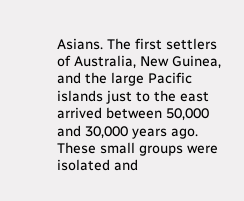Asians. The first settlers of Australia, New Guinea, and the large Pacific islands just to the east arrived between 50,000 and 30,000 years ago. These small groups were isolated and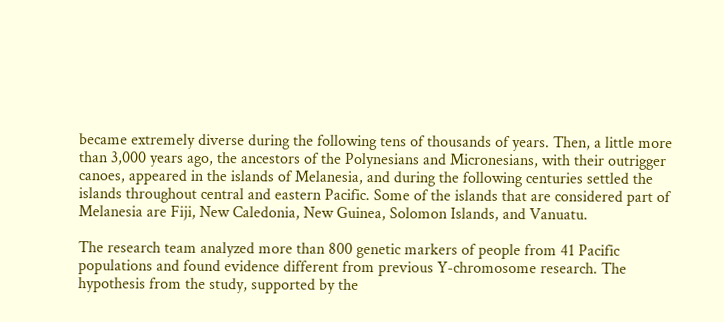became extremely diverse during the following tens of thousands of years. Then, a little more than 3,000 years ago, the ancestors of the Polynesians and Micronesians, with their outrigger canoes, appeared in the islands of Melanesia, and during the following centuries settled the islands throughout central and eastern Pacific. Some of the islands that are considered part of Melanesia are Fiji, New Caledonia, New Guinea, Solomon Islands, and Vanuatu.

The research team analyzed more than 800 genetic markers of people from 41 Pacific populations and found evidence different from previous Y-chromosome research. The hypothesis from the study, supported by the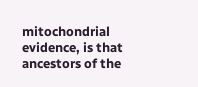mitochondrial evidence, is that ancestors of the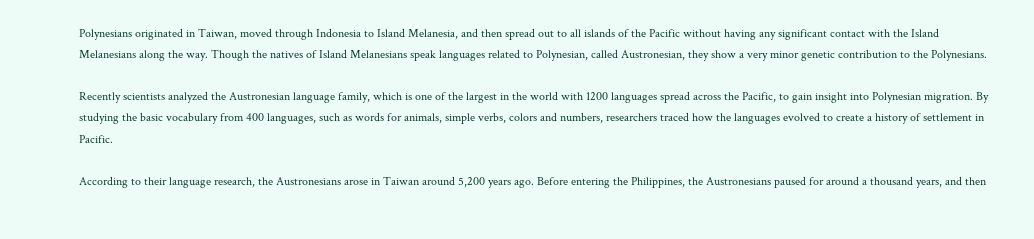Polynesians originated in Taiwan, moved through Indonesia to Island Melanesia, and then spread out to all islands of the Pacific without having any significant contact with the Island Melanesians along the way. Though the natives of Island Melanesians speak languages related to Polynesian, called Austronesian, they show a very minor genetic contribution to the Polynesians.

Recently scientists analyzed the Austronesian language family, which is one of the largest in the world with 1200 languages spread across the Pacific, to gain insight into Polynesian migration. By studying the basic vocabulary from 400 languages, such as words for animals, simple verbs, colors and numbers, researchers traced how the languages evolved to create a history of settlement in Pacific.

According to their language research, the Austronesians arose in Taiwan around 5,200 years ago. Before entering the Philippines, the Austronesians paused for around a thousand years, and then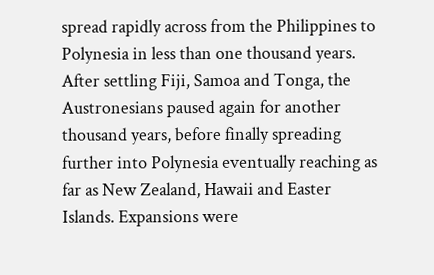spread rapidly across from the Philippines to Polynesia in less than one thousand years. After settling Fiji, Samoa and Tonga, the Austronesians paused again for another thousand years, before finally spreading further into Polynesia eventually reaching as far as New Zealand, Hawaii and Easter Islands. Expansions were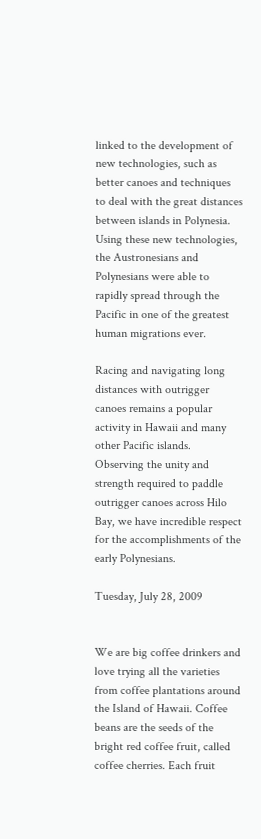linked to the development of new technologies, such as better canoes and techniques to deal with the great distances between islands in Polynesia. Using these new technologies, the Austronesians and Polynesians were able to rapidly spread through the Pacific in one of the greatest human migrations ever.

Racing and navigating long distances with outrigger canoes remains a popular activity in Hawaii and many other Pacific islands. Observing the unity and strength required to paddle outrigger canoes across Hilo Bay, we have incredible respect for the accomplishments of the early Polynesians.

Tuesday, July 28, 2009


We are big coffee drinkers and love trying all the varieties from coffee plantations around the Island of Hawaii. Coffee beans are the seeds of the bright red coffee fruit, called coffee cherries. Each fruit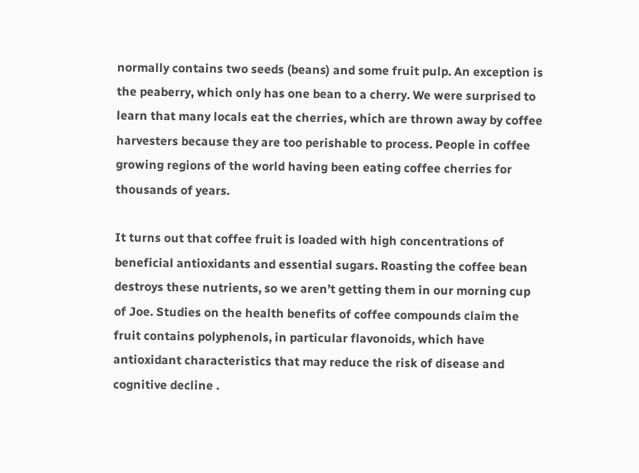normally contains two seeds (beans) and some fruit pulp. An exception is the peaberry, which only has one bean to a cherry. We were surprised to learn that many locals eat the cherries, which are thrown away by coffee harvesters because they are too perishable to process. People in coffee growing regions of the world having been eating coffee cherries for thousands of years.

It turns out that coffee fruit is loaded with high concentrations of beneficial antioxidants and essential sugars. Roasting the coffee bean destroys these nutrients, so we aren’t getting them in our morning cup of Joe. Studies on the health benefits of coffee compounds claim the fruit contains polyphenols, in particular flavonoids, which have antioxidant characteristics that may reduce the risk of disease and cognitive decline .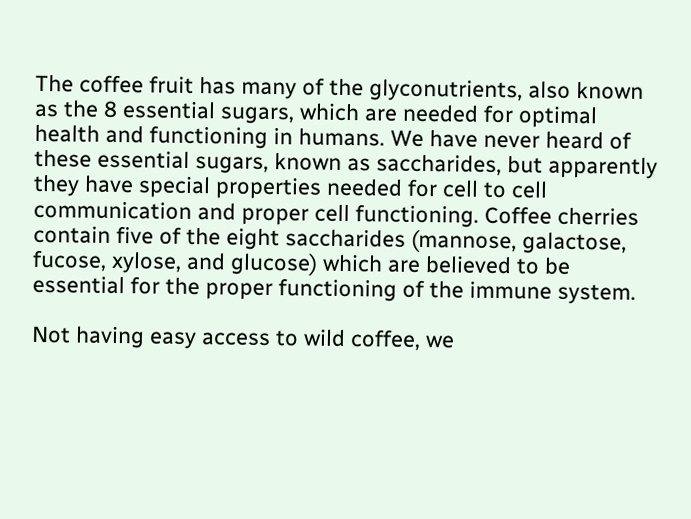The coffee fruit has many of the glyconutrients, also known as the 8 essential sugars, which are needed for optimal health and functioning in humans. We have never heard of these essential sugars, known as saccharides, but apparently they have special properties needed for cell to cell communication and proper cell functioning. Coffee cherries contain five of the eight saccharides (mannose, galactose, fucose, xylose, and glucose) which are believed to be essential for the proper functioning of the immune system.

Not having easy access to wild coffee, we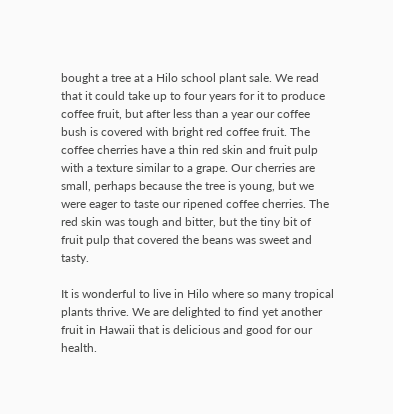bought a tree at a Hilo school plant sale. We read that it could take up to four years for it to produce coffee fruit, but after less than a year our coffee bush is covered with bright red coffee fruit. The coffee cherries have a thin red skin and fruit pulp with a texture similar to a grape. Our cherries are small, perhaps because the tree is young, but we were eager to taste our ripened coffee cherries. The red skin was tough and bitter, but the tiny bit of fruit pulp that covered the beans was sweet and tasty.

It is wonderful to live in Hilo where so many tropical plants thrive. We are delighted to find yet another fruit in Hawaii that is delicious and good for our health.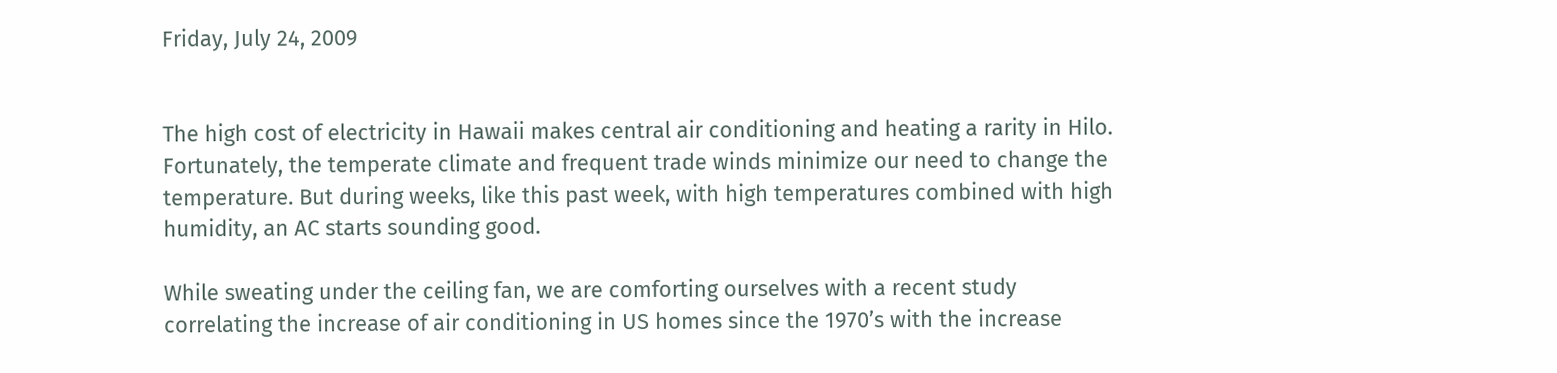Friday, July 24, 2009


The high cost of electricity in Hawaii makes central air conditioning and heating a rarity in Hilo. Fortunately, the temperate climate and frequent trade winds minimize our need to change the temperature. But during weeks, like this past week, with high temperatures combined with high humidity, an AC starts sounding good.

While sweating under the ceiling fan, we are comforting ourselves with a recent study correlating the increase of air conditioning in US homes since the 1970’s with the increase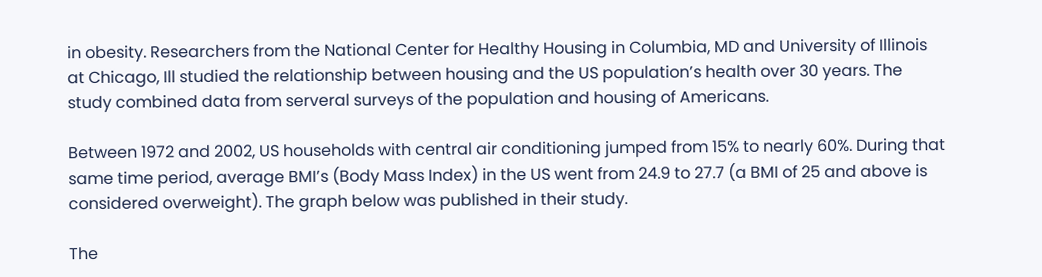in obesity. Researchers from the National Center for Healthy Housing in Columbia, MD and University of Illinois at Chicago, Ill studied the relationship between housing and the US population’s health over 30 years. The study combined data from serveral surveys of the population and housing of Americans.

Between 1972 and 2002, US households with central air conditioning jumped from 15% to nearly 60%. During that same time period, average BMI’s (Body Mass Index) in the US went from 24.9 to 27.7 (a BMI of 25 and above is considered overweight). The graph below was published in their study.

The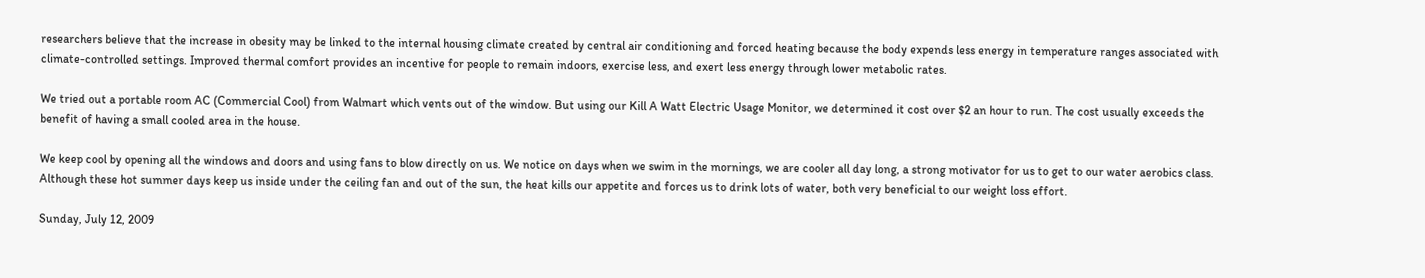researchers believe that the increase in obesity may be linked to the internal housing climate created by central air conditioning and forced heating because the body expends less energy in temperature ranges associated with climate-controlled settings. Improved thermal comfort provides an incentive for people to remain indoors, exercise less, and exert less energy through lower metabolic rates.

We tried out a portable room AC (Commercial Cool) from Walmart which vents out of the window. But using our Kill A Watt Electric Usage Monitor, we determined it cost over $2 an hour to run. The cost usually exceeds the benefit of having a small cooled area in the house.

We keep cool by opening all the windows and doors and using fans to blow directly on us. We notice on days when we swim in the mornings, we are cooler all day long, a strong motivator for us to get to our water aerobics class. Although these hot summer days keep us inside under the ceiling fan and out of the sun, the heat kills our appetite and forces us to drink lots of water, both very beneficial to our weight loss effort.

Sunday, July 12, 2009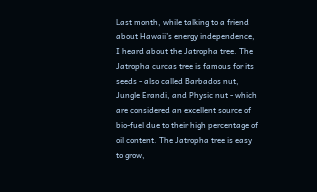Last month, while talking to a friend about Hawaii’s energy independence, I heard about the Jatropha tree. The Jatropha curcas tree is famous for its seeds - also called Barbados nut, Jungle Erandi, and Physic nut - which are considered an excellent source of bio-fuel due to their high percentage of oil content. The Jatropha tree is easy to grow,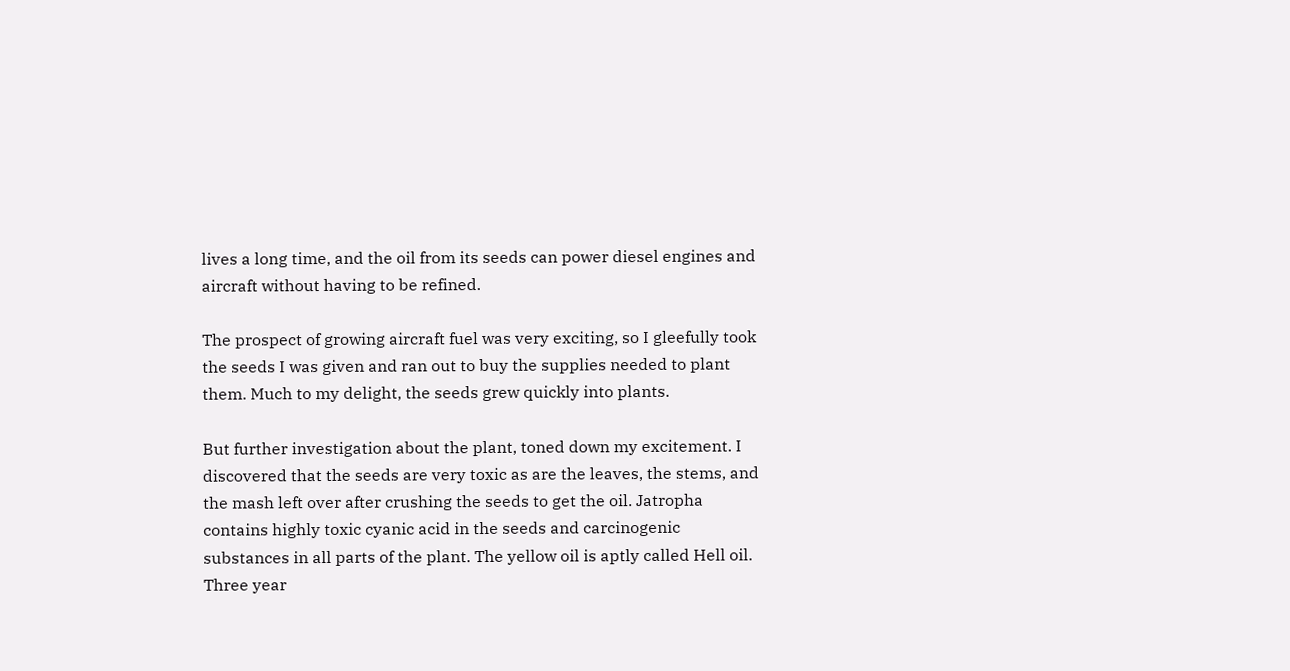lives a long time, and the oil from its seeds can power diesel engines and aircraft without having to be refined.

The prospect of growing aircraft fuel was very exciting, so I gleefully took the seeds I was given and ran out to buy the supplies needed to plant them. Much to my delight, the seeds grew quickly into plants.

But further investigation about the plant, toned down my excitement. I discovered that the seeds are very toxic as are the leaves, the stems, and the mash left over after crushing the seeds to get the oil. Jatropha contains highly toxic cyanic acid in the seeds and carcinogenic substances in all parts of the plant. The yellow oil is aptly called Hell oil. Three year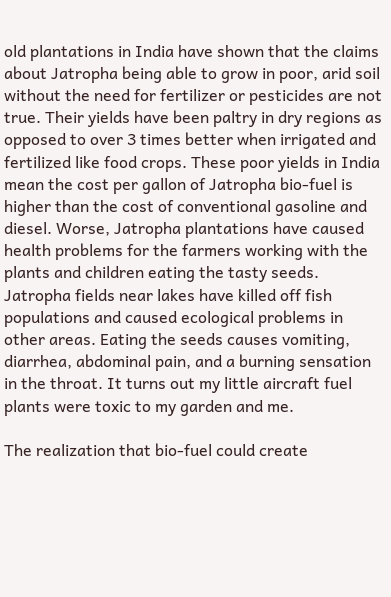old plantations in India have shown that the claims about Jatropha being able to grow in poor, arid soil without the need for fertilizer or pesticides are not true. Their yields have been paltry in dry regions as opposed to over 3 times better when irrigated and fertilized like food crops. These poor yields in India mean the cost per gallon of Jatropha bio-fuel is higher than the cost of conventional gasoline and diesel. Worse, Jatropha plantations have caused health problems for the farmers working with the plants and children eating the tasty seeds. Jatropha fields near lakes have killed off fish populations and caused ecological problems in other areas. Eating the seeds causes vomiting, diarrhea, abdominal pain, and a burning sensation in the throat. It turns out my little aircraft fuel plants were toxic to my garden and me.

The realization that bio-fuel could create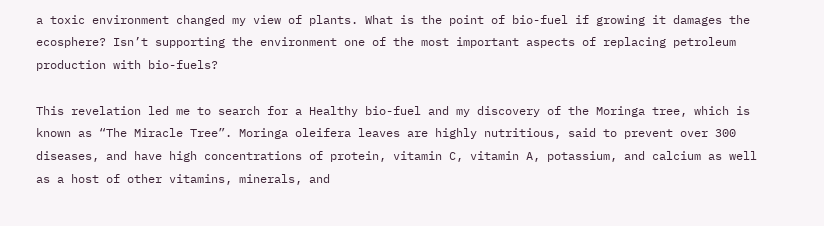a toxic environment changed my view of plants. What is the point of bio-fuel if growing it damages the ecosphere? Isn’t supporting the environment one of the most important aspects of replacing petroleum production with bio-fuels?

This revelation led me to search for a Healthy bio-fuel and my discovery of the Moringa tree, which is known as “The Miracle Tree”. Moringa oleifera leaves are highly nutritious, said to prevent over 300 diseases, and have high concentrations of protein, vitamin C, vitamin A, potassium, and calcium as well as a host of other vitamins, minerals, and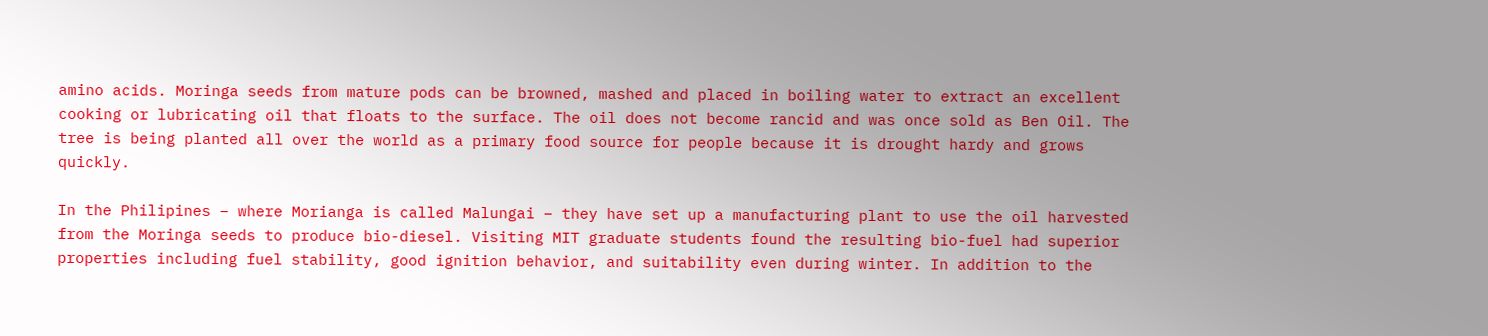amino acids. Moringa seeds from mature pods can be browned, mashed and placed in boiling water to extract an excellent cooking or lubricating oil that floats to the surface. The oil does not become rancid and was once sold as Ben Oil. The tree is being planted all over the world as a primary food source for people because it is drought hardy and grows quickly.

In the Philipines – where Morianga is called Malungai – they have set up a manufacturing plant to use the oil harvested from the Moringa seeds to produce bio-diesel. Visiting MIT graduate students found the resulting bio-fuel had superior properties including fuel stability, good ignition behavior, and suitability even during winter. In addition to the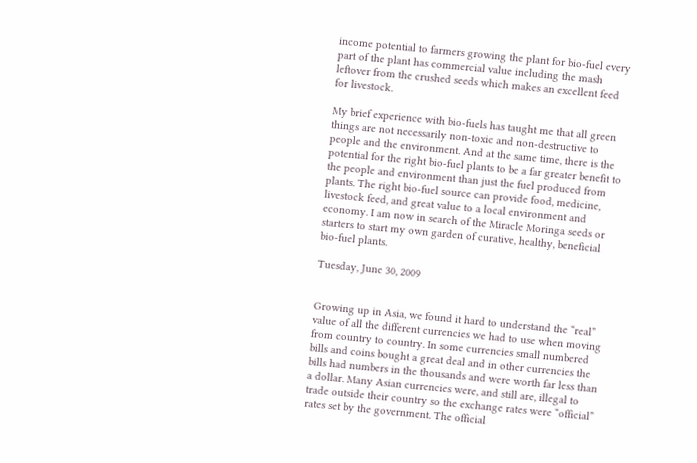income potential to farmers growing the plant for bio-fuel every part of the plant has commercial value including the mash leftover from the crushed seeds which makes an excellent feed for livestock.

My brief experience with bio-fuels has taught me that all green things are not necessarily non-toxic and non-destructive to people and the environment. And at the same time, there is the potential for the right bio-fuel plants to be a far greater benefit to the people and environment than just the fuel produced from plants. The right bio-fuel source can provide food, medicine, livestock feed, and great value to a local environment and economy. I am now in search of the Miracle Moringa seeds or starters to start my own garden of curative, healthy, beneficial bio-fuel plants.

Tuesday, June 30, 2009


Growing up in Asia, we found it hard to understand the “real” value of all the different currencies we had to use when moving from country to country. In some currencies small numbered bills and coins bought a great deal and in other currencies the bills had numbers in the thousands and were worth far less than a dollar. Many Asian currencies were, and still are, illegal to trade outside their country so the exchange rates were “official” rates set by the government. The official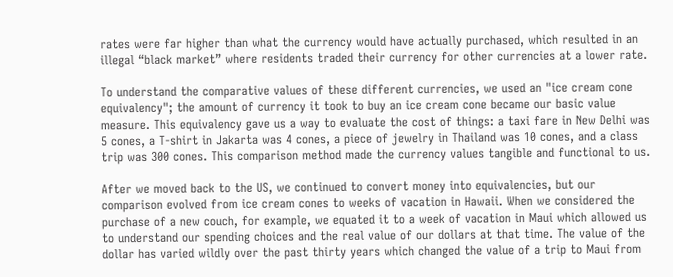rates were far higher than what the currency would have actually purchased, which resulted in an illegal “black market” where residents traded their currency for other currencies at a lower rate.

To understand the comparative values of these different currencies, we used an "ice cream cone equivalency"; the amount of currency it took to buy an ice cream cone became our basic value measure. This equivalency gave us a way to evaluate the cost of things: a taxi fare in New Delhi was 5 cones, a T-shirt in Jakarta was 4 cones, a piece of jewelry in Thailand was 10 cones, and a class trip was 300 cones. This comparison method made the currency values tangible and functional to us.

After we moved back to the US, we continued to convert money into equivalencies, but our comparison evolved from ice cream cones to weeks of vacation in Hawaii. When we considered the purchase of a new couch, for example, we equated it to a week of vacation in Maui which allowed us to understand our spending choices and the real value of our dollars at that time. The value of the dollar has varied wildly over the past thirty years which changed the value of a trip to Maui from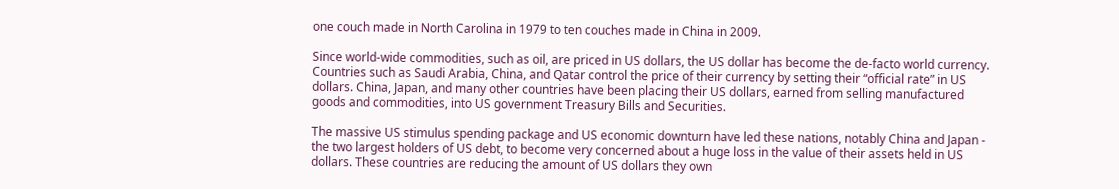one couch made in North Carolina in 1979 to ten couches made in China in 2009.

Since world-wide commodities, such as oil, are priced in US dollars, the US dollar has become the de-facto world currency. Countries such as Saudi Arabia, China, and Qatar control the price of their currency by setting their “official rate” in US dollars. China, Japan, and many other countries have been placing their US dollars, earned from selling manufactured goods and commodities, into US government Treasury Bills and Securities.

The massive US stimulus spending package and US economic downturn have led these nations, notably China and Japan - the two largest holders of US debt, to become very concerned about a huge loss in the value of their assets held in US dollars. These countries are reducing the amount of US dollars they own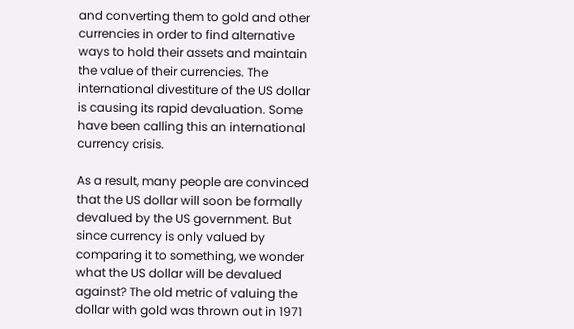and converting them to gold and other currencies in order to find alternative ways to hold their assets and maintain the value of their currencies. The international divestiture of the US dollar is causing its rapid devaluation. Some have been calling this an international currency crisis.

As a result, many people are convinced that the US dollar will soon be formally devalued by the US government. But since currency is only valued by comparing it to something, we wonder what the US dollar will be devalued against? The old metric of valuing the dollar with gold was thrown out in 1971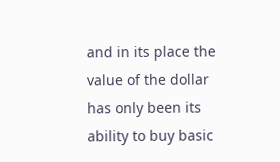and in its place the value of the dollar has only been its ability to buy basic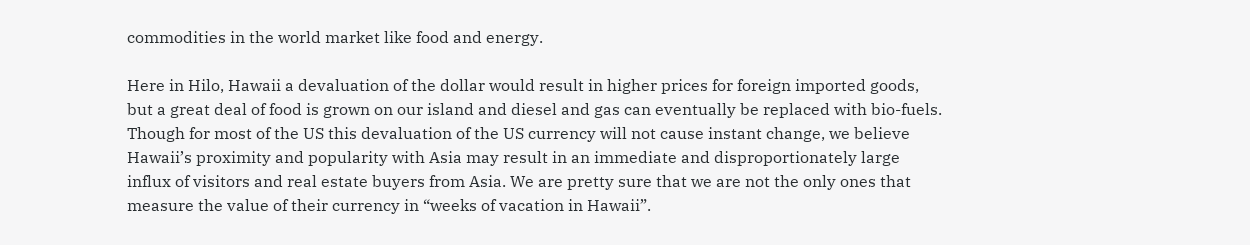commodities in the world market like food and energy.

Here in Hilo, Hawaii a devaluation of the dollar would result in higher prices for foreign imported goods, but a great deal of food is grown on our island and diesel and gas can eventually be replaced with bio-fuels. Though for most of the US this devaluation of the US currency will not cause instant change, we believe Hawaii’s proximity and popularity with Asia may result in an immediate and disproportionately large influx of visitors and real estate buyers from Asia. We are pretty sure that we are not the only ones that measure the value of their currency in “weeks of vacation in Hawaii”.